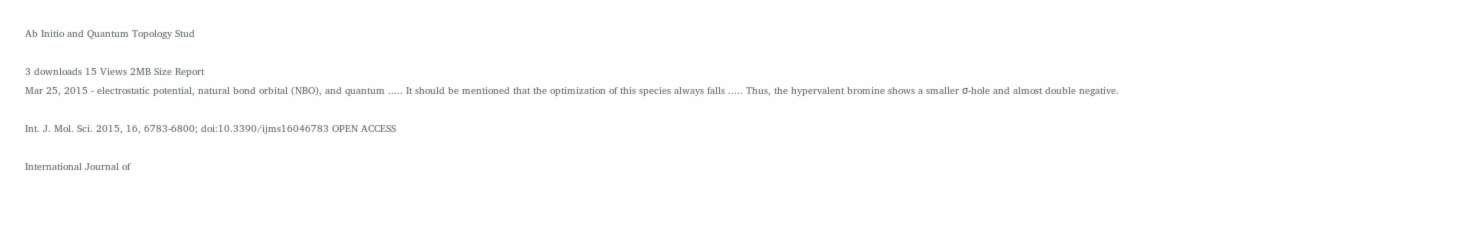Ab Initio and Quantum Topology Stud

3 downloads 15 Views 2MB Size Report
Mar 25, 2015 - electrostatic potential, natural bond orbital (NBO), and quantum ..... It should be mentioned that the optimization of this species always falls ..... Thus, the hypervalent bromine shows a smaller σ-hole and almost double negative.

Int. J. Mol. Sci. 2015, 16, 6783-6800; doi:10.3390/ijms16046783 OPEN ACCESS

International Journal of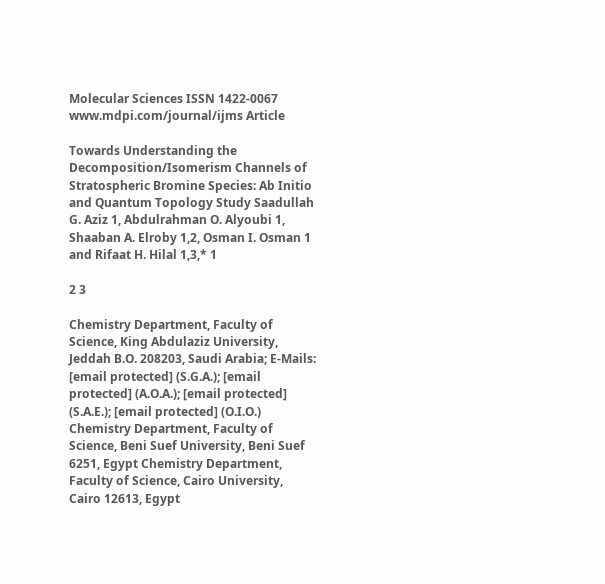Molecular Sciences ISSN 1422-0067 www.mdpi.com/journal/ijms Article

Towards Understanding the Decomposition/Isomerism Channels of Stratospheric Bromine Species: Ab Initio and Quantum Topology Study Saadullah G. Aziz 1, Abdulrahman O. Alyoubi 1, Shaaban A. Elroby 1,2, Osman I. Osman 1 and Rifaat H. Hilal 1,3,* 1

2 3

Chemistry Department, Faculty of Science, King Abdulaziz University, Jeddah B.O. 208203, Saudi Arabia; E-Mails: [email protected] (S.G.A.); [email protected] (A.O.A.); [email protected] (S.A.E.); [email protected] (O.I.O.) Chemistry Department, Faculty of Science, Beni Suef University, Beni Suef 6251, Egypt Chemistry Department, Faculty of Science, Cairo University, Cairo 12613, Egypt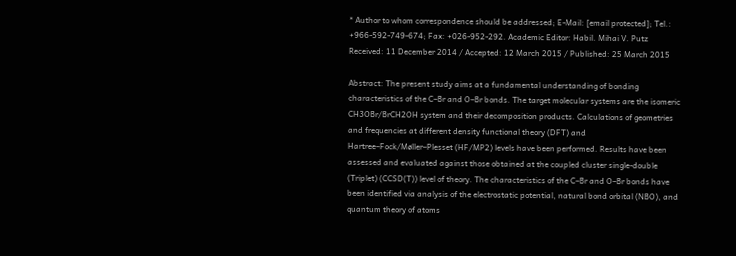* Author to whom correspondence should be addressed; E-Mail: [email protected]; Tel.: +966-592-749-674; Fax: +026-952-292. Academic Editor: Habil. Mihai V. Putz Received: 11 December 2014 / Accepted: 12 March 2015 / Published: 25 March 2015

Abstract: The present study aims at a fundamental understanding of bonding characteristics of the C–Br and O–Br bonds. The target molecular systems are the isomeric CH3OBr/BrCH2OH system and their decomposition products. Calculations of geometries and frequencies at different density functional theory (DFT) and Hartree–Fock/Møller–Plesset (HF/MP2) levels have been performed. Results have been assessed and evaluated against those obtained at the coupled cluster single-double (Triplet) (CCSD(T)) level of theory. The characteristics of the C–Br and O–Br bonds have been identified via analysis of the electrostatic potential, natural bond orbital (NBO), and quantum theory of atoms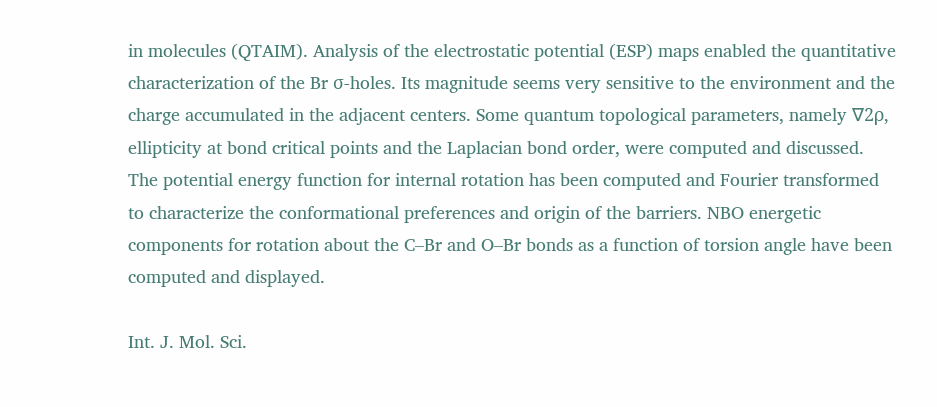in molecules (QTAIM). Analysis of the electrostatic potential (ESP) maps enabled the quantitative characterization of the Br σ-holes. Its magnitude seems very sensitive to the environment and the charge accumulated in the adjacent centers. Some quantum topological parameters, namely ∇2ρ, ellipticity at bond critical points and the Laplacian bond order, were computed and discussed. The potential energy function for internal rotation has been computed and Fourier transformed to characterize the conformational preferences and origin of the barriers. NBO energetic components for rotation about the C–Br and O–Br bonds as a function of torsion angle have been computed and displayed.

Int. J. Mol. Sci.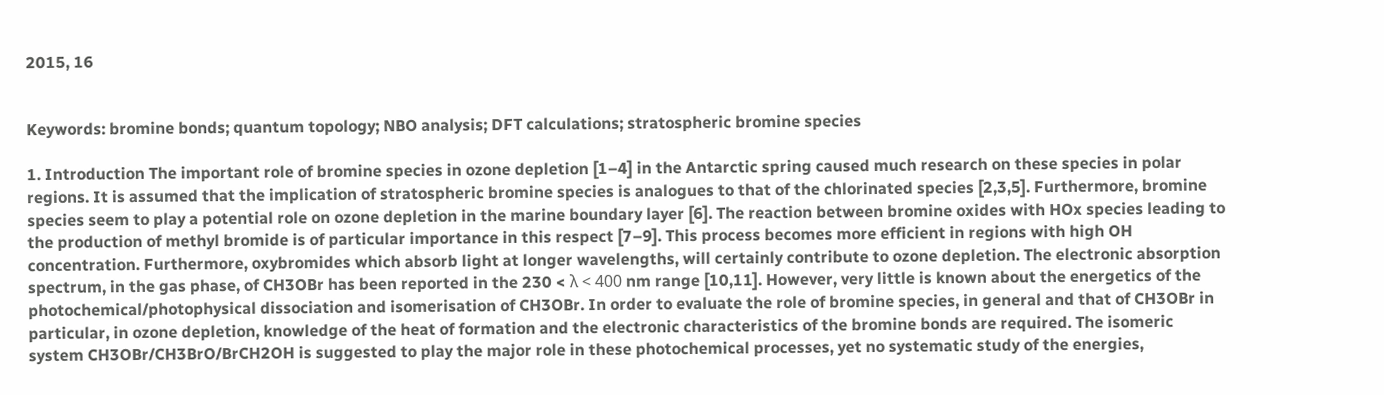2015, 16


Keywords: bromine bonds; quantum topology; NBO analysis; DFT calculations; stratospheric bromine species

1. Introduction The important role of bromine species in ozone depletion [1–4] in the Antarctic spring caused much research on these species in polar regions. It is assumed that the implication of stratospheric bromine species is analogues to that of the chlorinated species [2,3,5]. Furthermore, bromine species seem to play a potential role on ozone depletion in the marine boundary layer [6]. The reaction between bromine oxides with HOx species leading to the production of methyl bromide is of particular importance in this respect [7–9]. This process becomes more efficient in regions with high OH concentration. Furthermore, oxybromides which absorb light at longer wavelengths, will certainly contribute to ozone depletion. The electronic absorption spectrum, in the gas phase, of CH3OBr has been reported in the 230 < λ < 400 nm range [10,11]. However, very little is known about the energetics of the photochemical/photophysical dissociation and isomerisation of CH3OBr. In order to evaluate the role of bromine species, in general and that of CH3OBr in particular, in ozone depletion, knowledge of the heat of formation and the electronic characteristics of the bromine bonds are required. The isomeric system CH3OBr/CH3BrO/BrCH2OH is suggested to play the major role in these photochemical processes, yet no systematic study of the energies,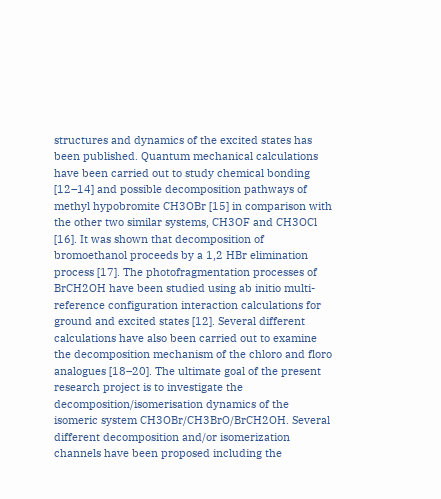structures and dynamics of the excited states has been published. Quantum mechanical calculations have been carried out to study chemical bonding [12–14] and possible decomposition pathways of methyl hypobromite CH3OBr [15] in comparison with the other two similar systems, CH3OF and CH3OCl [16]. It was shown that decomposition of bromoethanol proceeds by a 1,2 HBr elimination process [17]. The photofragmentation processes of BrCH2OH have been studied using ab initio multi-reference configuration interaction calculations for ground and excited states [12]. Several different calculations have also been carried out to examine the decomposition mechanism of the chloro and floro analogues [18–20]. The ultimate goal of the present research project is to investigate the decomposition/isomerisation dynamics of the isomeric system CH3OBr/CH3BrO/BrCH2OH. Several different decomposition and/or isomerization channels have been proposed including the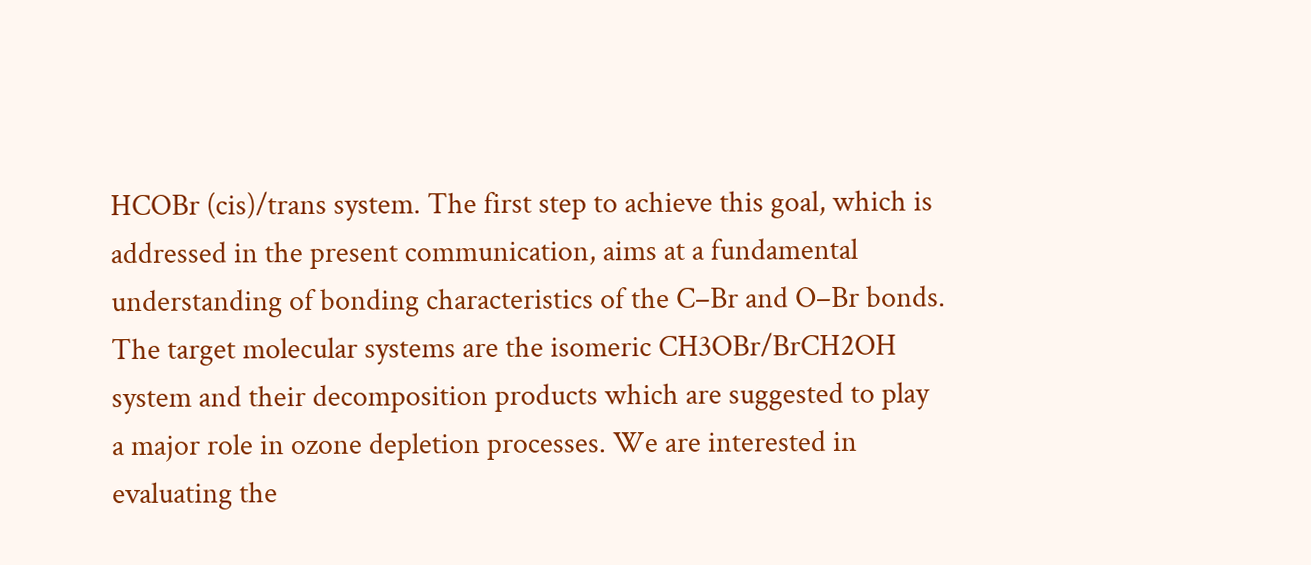HCOBr (cis)/trans system. The first step to achieve this goal, which is addressed in the present communication, aims at a fundamental understanding of bonding characteristics of the C–Br and O–Br bonds. The target molecular systems are the isomeric CH3OBr/BrCH2OH system and their decomposition products which are suggested to play a major role in ozone depletion processes. We are interested in evaluating the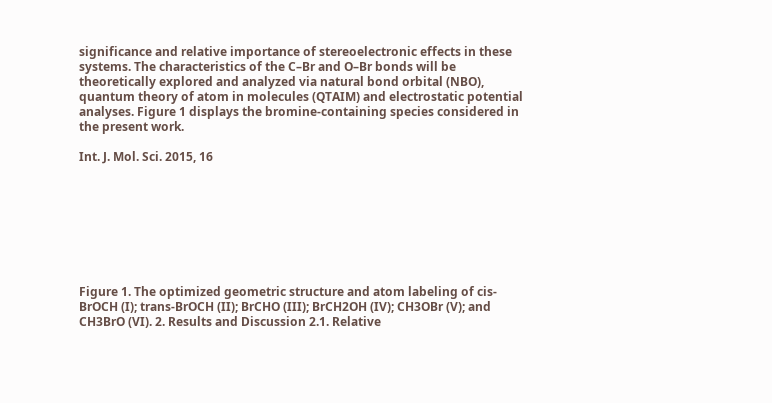significance and relative importance of stereoelectronic effects in these systems. The characteristics of the C–Br and O–Br bonds will be theoretically explored and analyzed via natural bond orbital (NBO), quantum theory of atom in molecules (QTAIM) and electrostatic potential analyses. Figure 1 displays the bromine-containing species considered in the present work.

Int. J. Mol. Sci. 2015, 16








Figure 1. The optimized geometric structure and atom labeling of cis-BrOCH (I); trans-BrOCH (II); BrCHO (III); BrCH2OH (IV); CH3OBr (V); and CH3BrO (VI). 2. Results and Discussion 2.1. Relative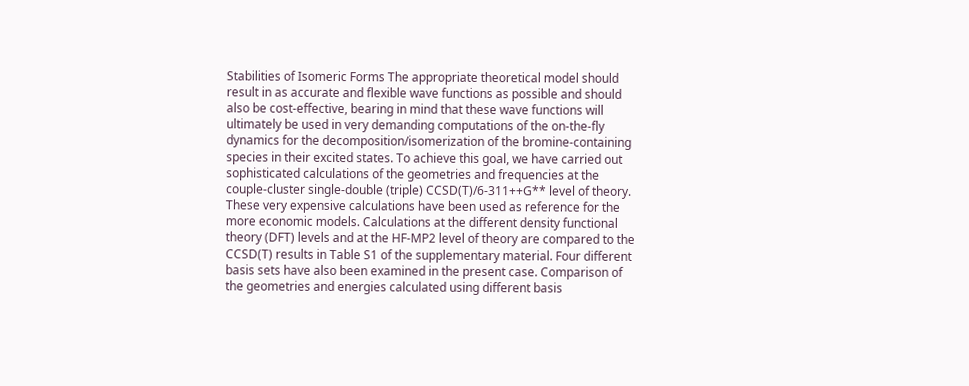Stabilities of Isomeric Forms The appropriate theoretical model should result in as accurate and flexible wave functions as possible and should also be cost-effective, bearing in mind that these wave functions will ultimately be used in very demanding computations of the on-the-fly dynamics for the decomposition/isomerization of the bromine-containing species in their excited states. To achieve this goal, we have carried out sophisticated calculations of the geometries and frequencies at the couple-cluster single-double (triple) CCSD(T)/6-311++G** level of theory. These very expensive calculations have been used as reference for the more economic models. Calculations at the different density functional theory (DFT) levels and at the HF-MP2 level of theory are compared to the CCSD(T) results in Table S1 of the supplementary material. Four different basis sets have also been examined in the present case. Comparison of the geometries and energies calculated using different basis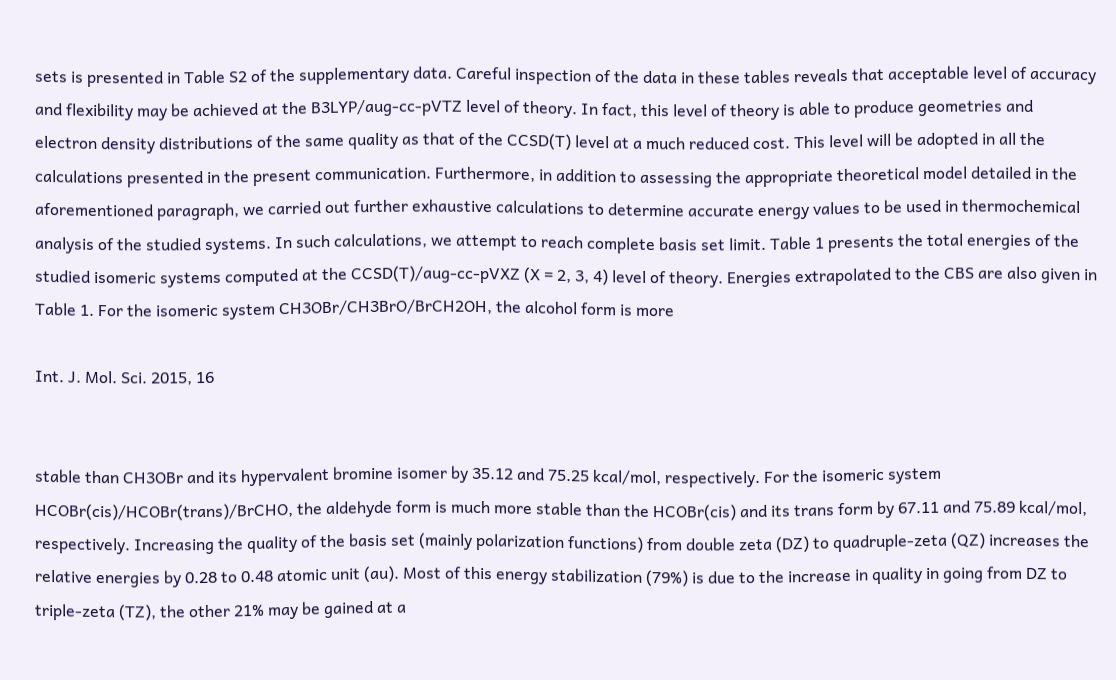sets is presented in Table S2 of the supplementary data. Careful inspection of the data in these tables reveals that acceptable level of accuracy and flexibility may be achieved at the B3LYP/aug-cc-pVTZ level of theory. In fact, this level of theory is able to produce geometries and electron density distributions of the same quality as that of the CCSD(T) level at a much reduced cost. This level will be adopted in all the calculations presented in the present communication. Furthermore, in addition to assessing the appropriate theoretical model detailed in the aforementioned paragraph, we carried out further exhaustive calculations to determine accurate energy values to be used in thermochemical analysis of the studied systems. In such calculations, we attempt to reach complete basis set limit. Table 1 presents the total energies of the studied isomeric systems computed at the CCSD(T)/aug-cc-pVXZ (X = 2, 3, 4) level of theory. Energies extrapolated to the CBS are also given in Table 1. For the isomeric system CH3OBr/CH3BrO/BrCH2OH, the alcohol form is more

Int. J. Mol. Sci. 2015, 16


stable than CH3OBr and its hypervalent bromine isomer by 35.12 and 75.25 kcal/mol, respectively. For the isomeric system HCOBr(cis)/HCOBr(trans)/BrCHO, the aldehyde form is much more stable than the HCOBr(cis) and its trans form by 67.11 and 75.89 kcal/mol, respectively. Increasing the quality of the basis set (mainly polarization functions) from double zeta (DZ) to quadruple-zeta (QZ) increases the relative energies by 0.28 to 0.48 atomic unit (au). Most of this energy stabilization (79%) is due to the increase in quality in going from DZ to triple-zeta (TZ), the other 21% may be gained at a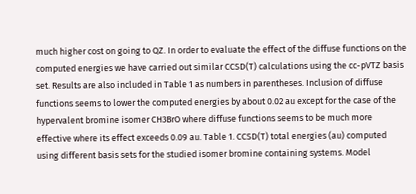much higher cost on going to QZ. In order to evaluate the effect of the diffuse functions on the computed energies we have carried out similar CCSD(T) calculations using the cc-pVTZ basis set. Results are also included in Table 1 as numbers in parentheses. Inclusion of diffuse functions seems to lower the computed energies by about 0.02 au except for the case of the hypervalent bromine isomer CH3BrO where diffuse functions seems to be much more effective where its effect exceeds 0.09 au. Table 1. CCSD(T) total energies (au) computed using different basis sets for the studied isomer bromine containing systems. Model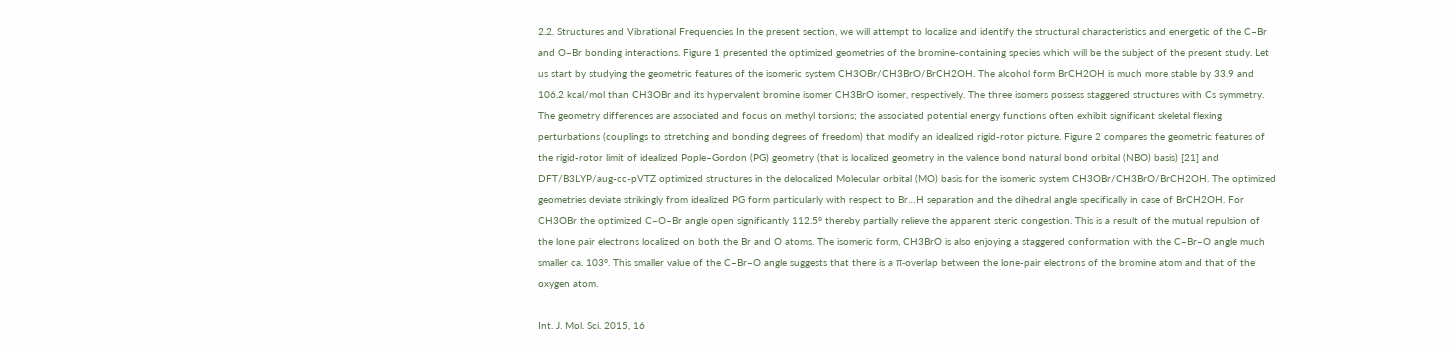2.2. Structures and Vibrational Frequencies In the present section, we will attempt to localize and identify the structural characteristics and energetic of the C–Br and O–Br bonding interactions. Figure 1 presented the optimized geometries of the bromine-containing species which will be the subject of the present study. Let us start by studying the geometric features of the isomeric system CH3OBr/CH3BrO/BrCH2OH. The alcohol form BrCH2OH is much more stable by 33.9 and 106.2 kcal/mol than CH3OBr and its hypervalent bromine isomer CH3BrO isomer, respectively. The three isomers possess staggered structures with Cs symmetry. The geometry differences are associated and focus on methyl torsions; the associated potential energy functions often exhibit significant skeletal flexing perturbations (couplings to stretching and bonding degrees of freedom) that modify an idealized rigid-rotor picture. Figure 2 compares the geometric features of the rigid-rotor limit of idealized Pople–Gordon (PG) geometry (that is localized geometry in the valence bond natural bond orbital (NBO) basis) [21] and DFT/B3LYP/aug-cc-pVTZ optimized structures in the delocalized Molecular orbital (MO) basis for the isomeric system CH3OBr/CH3BrO/BrCH2OH. The optimized geometries deviate strikingly from idealized PG form particularly with respect to Br…H separation and the dihedral angle specifically in case of BrCH2OH. For CH3OBr the optimized C–O–Br angle open significantly 112.5° thereby partially relieve the apparent steric congestion. This is a result of the mutual repulsion of the lone pair electrons localized on both the Br and O atoms. The isomeric form, CH3BrO is also enjoying a staggered conformation with the C–Br–O angle much smaller ca. 103°. This smaller value of the C–Br–O angle suggests that there is a π-overlap between the lone-pair electrons of the bromine atom and that of the oxygen atom.

Int. J. Mol. Sci. 2015, 16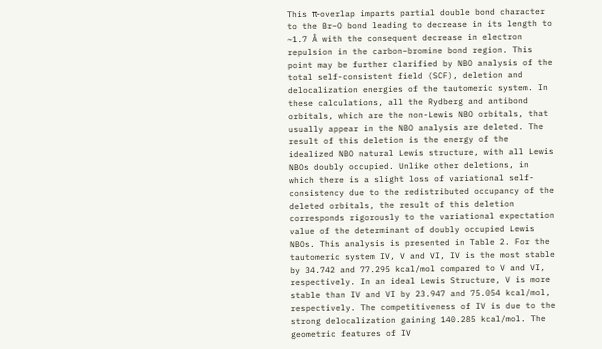This π-overlap imparts partial double bond character to the Br–O bond leading to decrease in its length to ~1.7 Å with the consequent decrease in electron repulsion in the carbon–bromine bond region. This point may be further clarified by NBO analysis of the total self-consistent field (SCF), deletion and delocalization energies of the tautomeric system. In these calculations, all the Rydberg and antibond orbitals, which are the non-Lewis NBO orbitals, that usually appear in the NBO analysis are deleted. The result of this deletion is the energy of the idealized NBO natural Lewis structure, with all Lewis NBOs doubly occupied. Unlike other deletions, in which there is a slight loss of variational self-consistency due to the redistributed occupancy of the deleted orbitals, the result of this deletion corresponds rigorously to the variational expectation value of the determinant of doubly occupied Lewis NBOs. This analysis is presented in Table 2. For the tautomeric system IV, V and VI, IV is the most stable by 34.742 and 77.295 kcal/mol compared to V and VI, respectively. In an ideal Lewis Structure, V is more stable than IV and VI by 23.947 and 75.054 kcal/mol, respectively. The competitiveness of IV is due to the strong delocalization gaining 140.285 kcal/mol. The geometric features of IV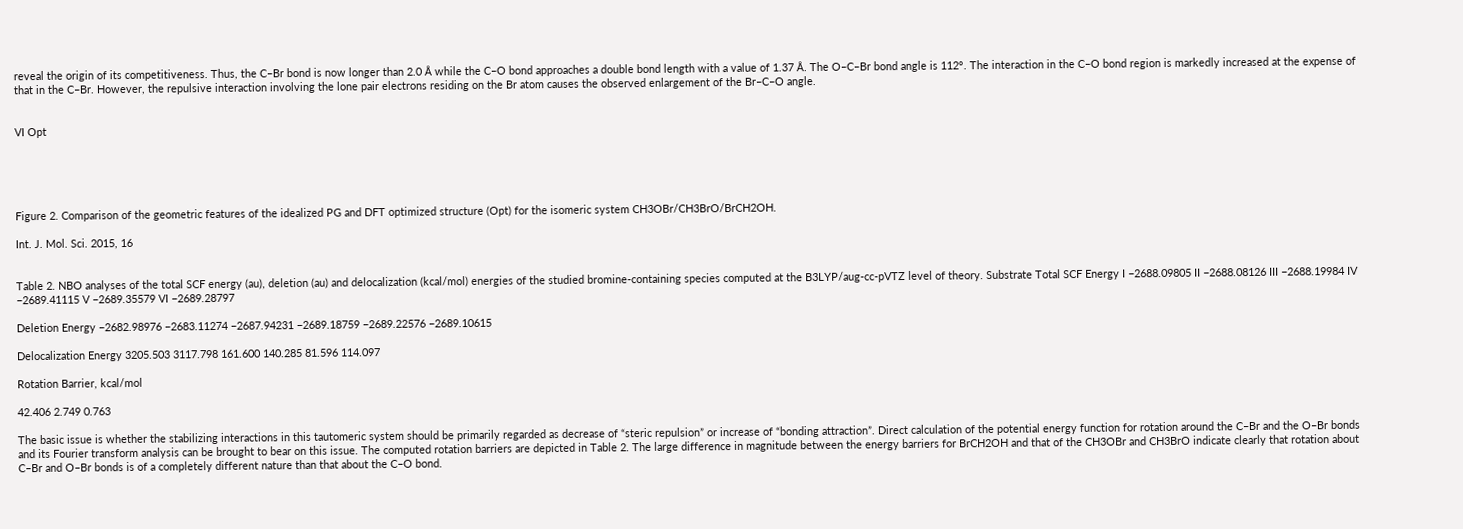reveal the origin of its competitiveness. Thus, the C–Br bond is now longer than 2.0 Å while the C–O bond approaches a double bond length with a value of 1.37 Å. The O–C–Br bond angle is 112°. The interaction in the C–O bond region is markedly increased at the expense of that in the C–Br. However, the repulsive interaction involving the lone pair electrons residing on the Br atom causes the observed enlargement of the Br–C–O angle.


VI Opt





Figure 2. Comparison of the geometric features of the idealized PG and DFT optimized structure (Opt) for the isomeric system CH3OBr/CH3BrO/BrCH2OH.

Int. J. Mol. Sci. 2015, 16


Table 2. NBO analyses of the total SCF energy (au), deletion (au) and delocalization (kcal/mol) energies of the studied bromine-containing species computed at the B3LYP/aug-cc-pVTZ level of theory. Substrate Total SCF Energy I −2688.09805 II −2688.08126 III −2688.19984 IV −2689.41115 V −2689.35579 VI −2689.28797

Deletion Energy −2682.98976 −2683.11274 −2687.94231 −2689.18759 −2689.22576 −2689.10615

Delocalization Energy 3205.503 3117.798 161.600 140.285 81.596 114.097

Rotation Barrier, kcal/mol

42.406 2.749 0.763

The basic issue is whether the stabilizing interactions in this tautomeric system should be primarily regarded as decrease of “steric repulsion” or increase of “bonding attraction”. Direct calculation of the potential energy function for rotation around the C–Br and the O–Br bonds and its Fourier transform analysis can be brought to bear on this issue. The computed rotation barriers are depicted in Table 2. The large difference in magnitude between the energy barriers for BrCH2OH and that of the CH3OBr and CH3BrO indicate clearly that rotation about C–Br and O–Br bonds is of a completely different nature than that about the C–O bond.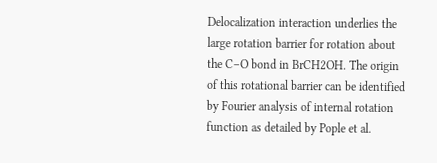Delocalization interaction underlies the large rotation barrier for rotation about the C–O bond in BrCH2OH. The origin of this rotational barrier can be identified by Fourier analysis of internal rotation function as detailed by Pople et al.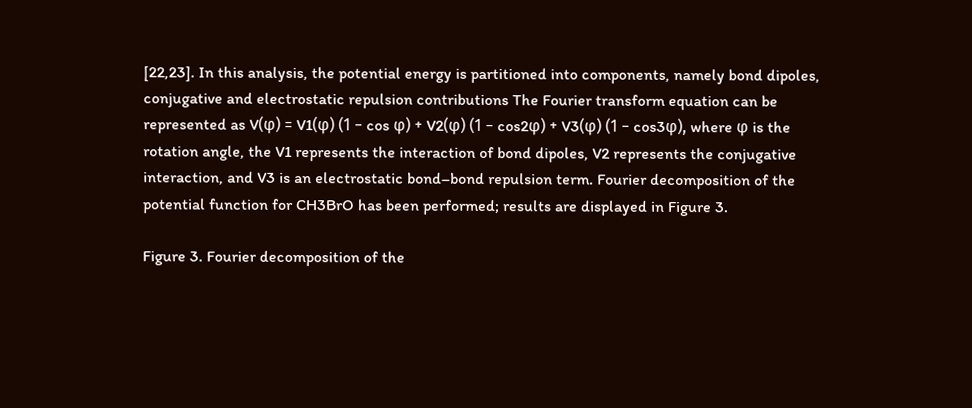[22,23]. In this analysis, the potential energy is partitioned into components, namely bond dipoles, conjugative and electrostatic repulsion contributions The Fourier transform equation can be represented as V(φ) = V1(φ) (1 − cos φ) + V2(φ) (1 − cos2φ) + V3(φ) (1 − cos3φ), where φ is the rotation angle, the V1 represents the interaction of bond dipoles, V2 represents the conjugative interaction, and V3 is an electrostatic bond–bond repulsion term. Fourier decomposition of the potential function for CH3BrO has been performed; results are displayed in Figure 3.

Figure 3. Fourier decomposition of the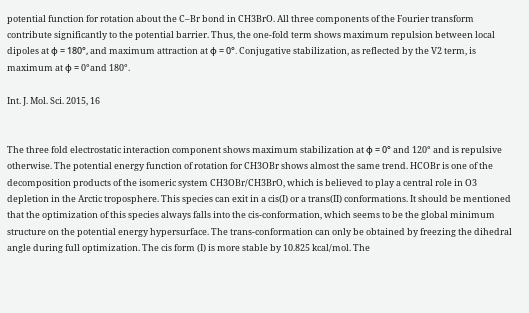potential function for rotation about the C–Br bond in CH3BrO. All three components of the Fourier transform contribute significantly to the potential barrier. Thus, the one-fold term shows maximum repulsion between local dipoles at φ = 180°, and maximum attraction at φ = 0°. Conjugative stabilization, as reflected by the V2 term, is maximum at φ = 0°and 180°.

Int. J. Mol. Sci. 2015, 16


The three fold electrostatic interaction component shows maximum stabilization at φ = 0° and 120° and is repulsive otherwise. The potential energy function of rotation for CH3OBr shows almost the same trend. HCOBr is one of the decomposition products of the isomeric system CH3OBr/CH3BrO, which is believed to play a central role in O3 depletion in the Arctic troposphere. This species can exit in a cis(I) or a trans(II) conformations. It should be mentioned that the optimization of this species always falls into the cis-conformation, which seems to be the global minimum structure on the potential energy hypersurface. The trans-conformation can only be obtained by freezing the dihedral angle during full optimization. The cis form (I) is more stable by 10.825 kcal/mol. The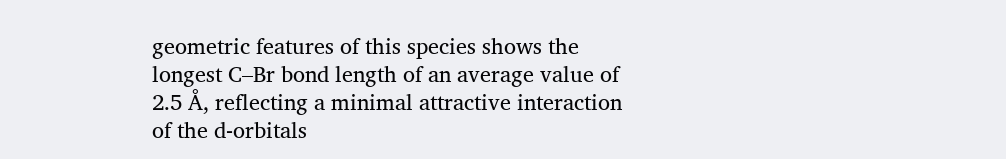geometric features of this species shows the longest C–Br bond length of an average value of 2.5 Å, reflecting a minimal attractive interaction of the d-orbitals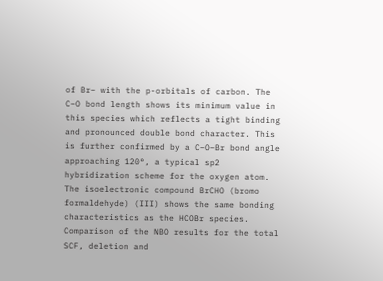of Br– with the p-orbitals of carbon. The C–O bond length shows its minimum value in this species which reflects a tight binding and pronounced double bond character. This is further confirmed by a C–O–Br bond angle approaching 120°, a typical sp2 hybridization scheme for the oxygen atom. The isoelectronic compound BrCHO (bromo formaldehyde) (III) shows the same bonding characteristics as the HCOBr species. Comparison of the NBO results for the total SCF, deletion and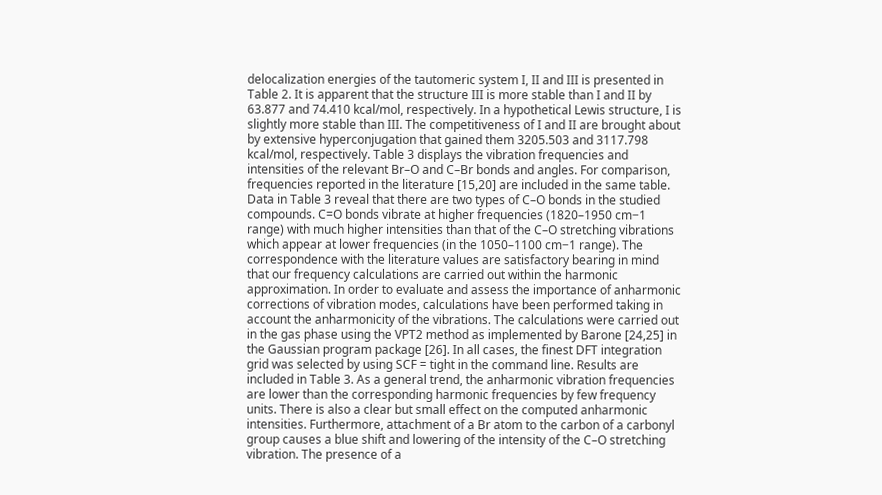delocalization energies of the tautomeric system I, II and III is presented in Table 2. It is apparent that the structure III is more stable than I and II by 63.877 and 74.410 kcal/mol, respectively. In a hypothetical Lewis structure, I is slightly more stable than III. The competitiveness of I and II are brought about by extensive hyperconjugation that gained them 3205.503 and 3117.798 kcal/mol, respectively. Table 3 displays the vibration frequencies and intensities of the relevant Br–O and C–Br bonds and angles. For comparison, frequencies reported in the literature [15,20] are included in the same table. Data in Table 3 reveal that there are two types of C–O bonds in the studied compounds. C=O bonds vibrate at higher frequencies (1820–1950 cm−1 range) with much higher intensities than that of the C–O stretching vibrations which appear at lower frequencies (in the 1050–1100 cm−1 range). The correspondence with the literature values are satisfactory bearing in mind that our frequency calculations are carried out within the harmonic approximation. In order to evaluate and assess the importance of anharmonic corrections of vibration modes, calculations have been performed taking in account the anharmonicity of the vibrations. The calculations were carried out in the gas phase using the VPT2 method as implemented by Barone [24,25] in the Gaussian program package [26]. In all cases, the finest DFT integration grid was selected by using SCF = tight in the command line. Results are included in Table 3. As a general trend, the anharmonic vibration frequencies are lower than the corresponding harmonic frequencies by few frequency units. There is also a clear but small effect on the computed anharmonic intensities. Furthermore, attachment of a Br atom to the carbon of a carbonyl group causes a blue shift and lowering of the intensity of the C–O stretching vibration. The presence of a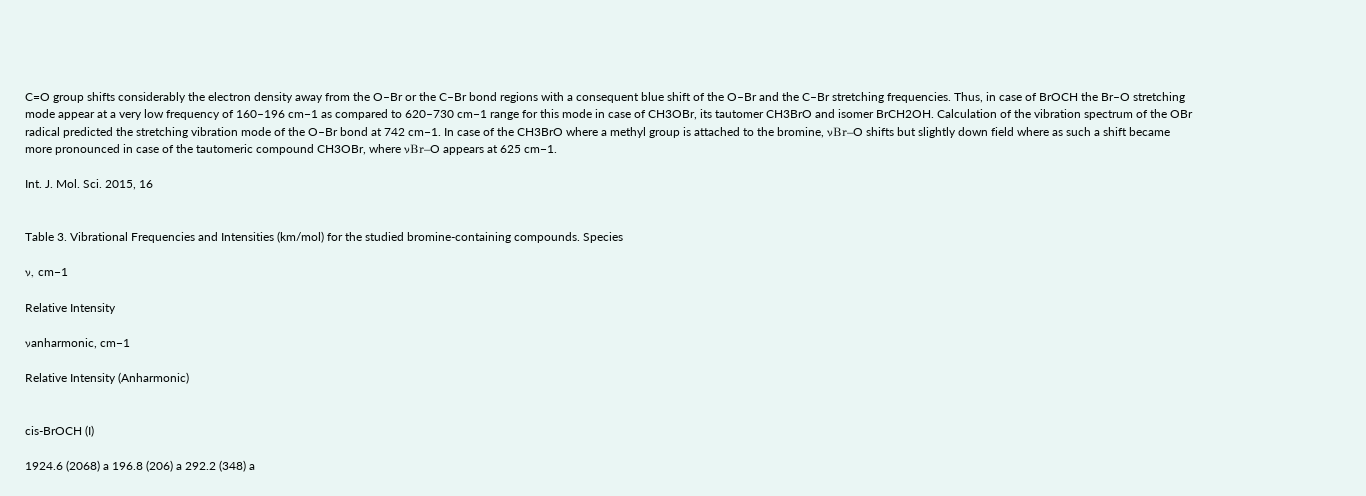C=O group shifts considerably the electron density away from the O–Br or the C–Br bond regions with a consequent blue shift of the O–Br and the C–Br stretching frequencies. Thus, in case of BrOCH the Br–O stretching mode appear at a very low frequency of 160–196 cm−1 as compared to 620–730 cm−1 range for this mode in case of CH3OBr, its tautomer CH3BrO and isomer BrCH2OH. Calculation of the vibration spectrum of the OBr radical predicted the stretching vibration mode of the O–Br bond at 742 cm−1. In case of the CH3BrO where a methyl group is attached to the bromine, νBr–O shifts but slightly down field where as such a shift became more pronounced in case of the tautomeric compound CH3OBr, where νBr–O appears at 625 cm−1.

Int. J. Mol. Sci. 2015, 16


Table 3. Vibrational Frequencies and Intensities (km/mol) for the studied bromine-containing compounds. Species

ν, cm−1

Relative Intensity

νanharmonic, cm−1

Relative Intensity (Anharmonic)


cis-BrOCH (I)

1924.6 (2068) a 196.8 (206) a 292.2 (348) a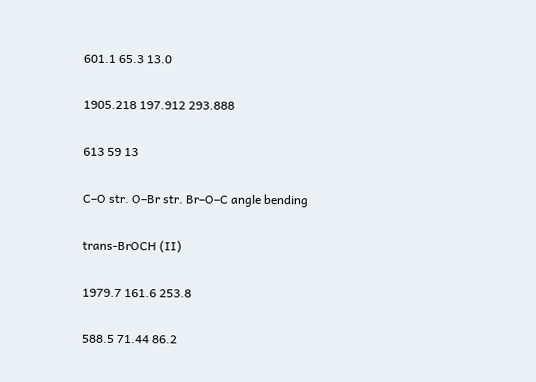601.1 65.3 13.0

1905.218 197.912 293.888

613 59 13

C–O str. O–Br str. Br–O–C angle bending

trans-BrOCH (II)

1979.7 161.6 253.8

588.5 71.44 86.2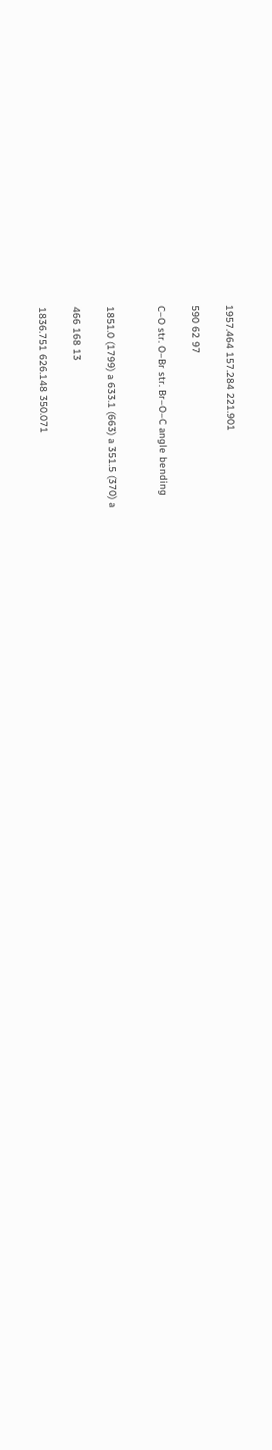1957.464 157.284 221.901

590 62 97

C–O str. O–Br str. Br–O–C angle bending


1851.0 (1799) a 633.1 (663) a 351.5 (370) a

466 168 13

1836.751 626.148 350.071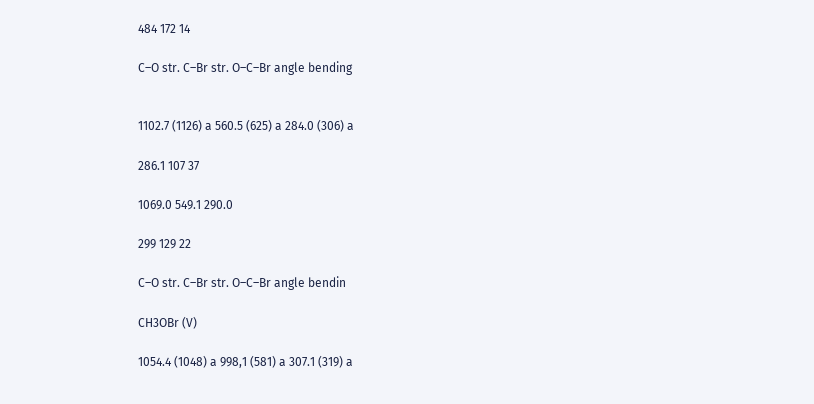484 172 14

C–O str. C–Br str. O–C–Br angle bending


1102.7 (1126) a 560.5 (625) a 284.0 (306) a

286.1 107 37

1069.0 549.1 290.0

299 129 22

C–O str. C–Br str. O–C–Br angle bendin

CH3OBr (V)

1054.4 (1048) a 998,1 (581) a 307.1 (319) a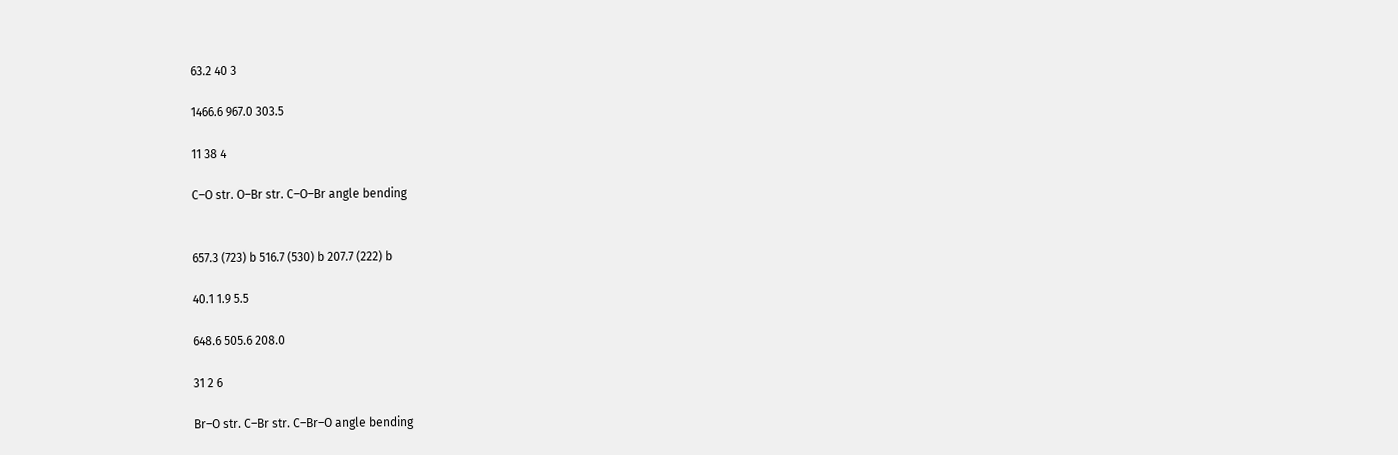63.2 40 3

1466.6 967.0 303.5

11 38 4

C–O str. O–Br str. C–O–Br angle bending


657.3 (723) b 516.7 (530) b 207.7 (222) b

40.1 1.9 5.5

648.6 505.6 208.0

31 2 6

Br–O str. C–Br str. C–Br–O angle bending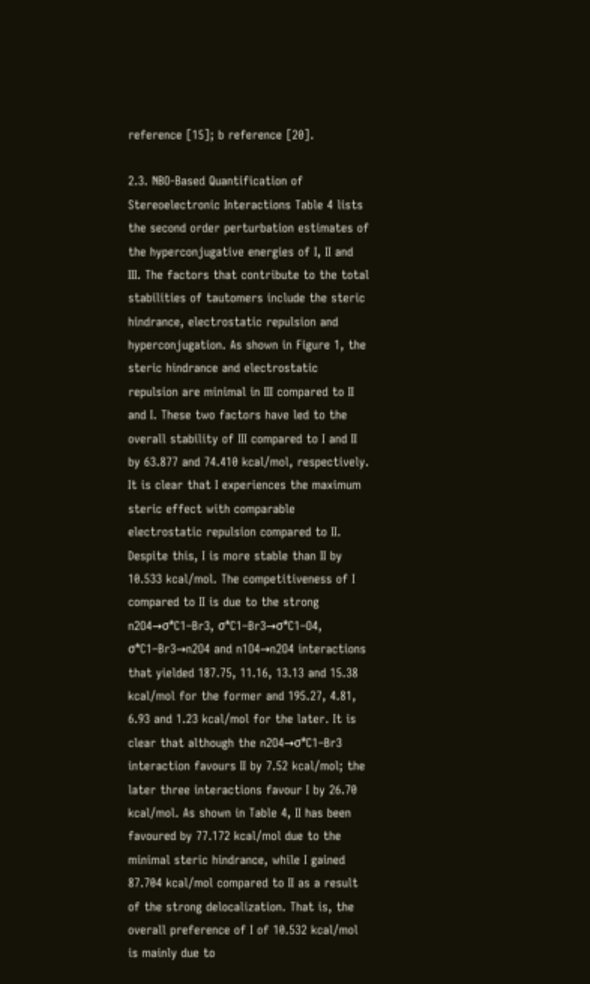reference [15]; b reference [20].

2.3. NBO-Based Quantification of Stereoelectronic Interactions Table 4 lists the second order perturbation estimates of the hyperconjugative energies of I, II and III. The factors that contribute to the total stabilities of tautomers include the steric hindrance, electrostatic repulsion and hyperconjugation. As shown in Figure 1, the steric hindrance and electrostatic repulsion are minimal in III compared to II and I. These two factors have led to the overall stability of III compared to I and II by 63.877 and 74.410 kcal/mol, respectively. It is clear that I experiences the maximum steric effect with comparable electrostatic repulsion compared to II. Despite this, I is more stable than II by 10.533 kcal/mol. The competitiveness of I compared to II is due to the strong n2O4→σ*C1–Br3, σ*C1–Br3→σ*C1–O4, σ*C1–Br3→n2O4 and n1O4→n2O4 interactions that yielded 187.75, 11.16, 13.13 and 15.38 kcal/mol for the former and 195.27, 4.81, 6.93 and 1.23 kcal/mol for the later. It is clear that although the n2O4→σ*C1–Br3 interaction favours II by 7.52 kcal/mol; the later three interactions favour I by 26.70 kcal/mol. As shown in Table 4, II has been favoured by 77.172 kcal/mol due to the minimal steric hindrance, while I gained 87.704 kcal/mol compared to II as a result of the strong delocalization. That is, the overall preference of I of 10.532 kcal/mol is mainly due to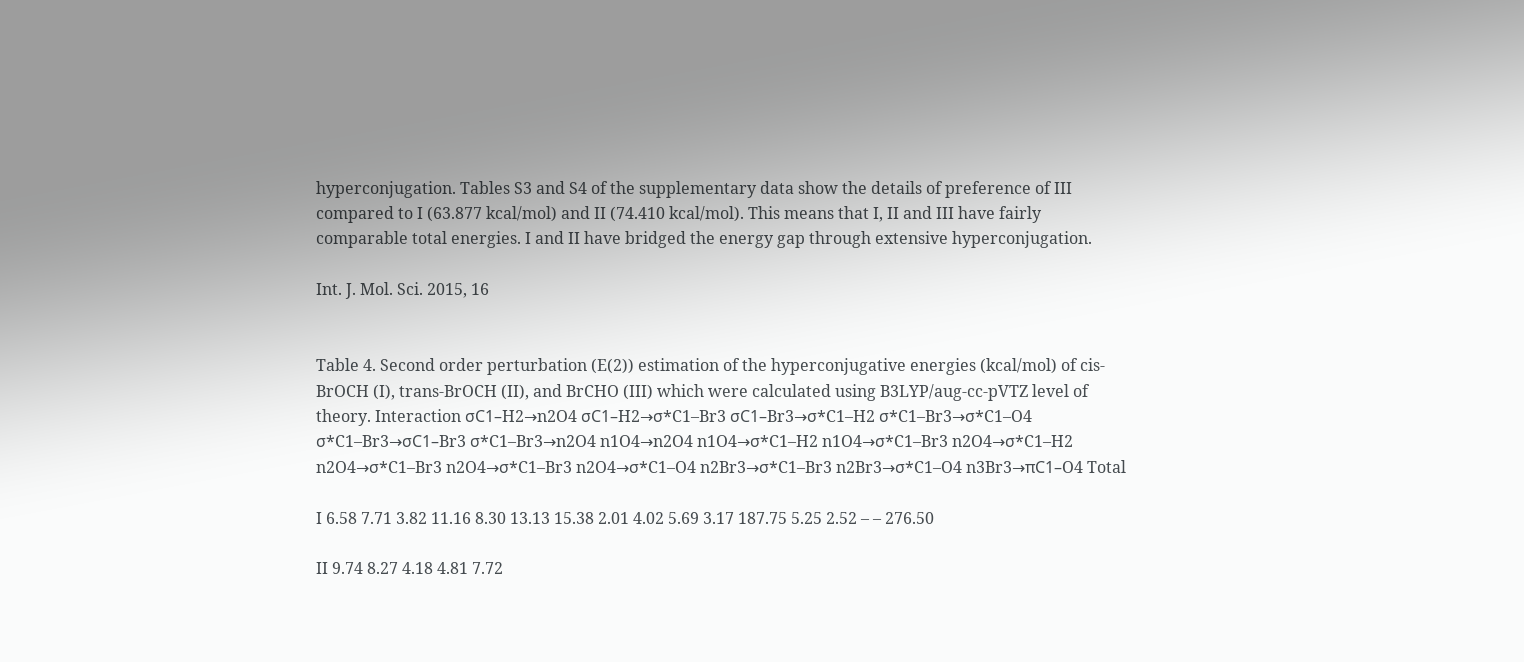hyperconjugation. Tables S3 and S4 of the supplementary data show the details of preference of III compared to I (63.877 kcal/mol) and II (74.410 kcal/mol). This means that I, II and III have fairly comparable total energies. I and II have bridged the energy gap through extensive hyperconjugation.

Int. J. Mol. Sci. 2015, 16


Table 4. Second order perturbation (E(2)) estimation of the hyperconjugative energies (kcal/mol) of cis-BrOCH (I), trans-BrOCH (II), and BrCHO (III) which were calculated using B3LYP/aug-cc-pVTZ level of theory. Interaction σC1–H2→n2O4 σC1–H2→σ*C1–Br3 σC1–Br3→σ*C1–H2 σ*C1–Br3→σ*C1–O4 σ*C1–Br3→σC1–Br3 σ*C1–Br3→n2O4 n1O4→n2O4 n1O4→σ*C1–H2 n1O4→σ*C1–Br3 n2O4→σ*C1–H2 n2O4→σ*C1–Br3 n2O4→σ*C1–Br3 n2O4→σ*C1–O4 n2Br3→σ*C1–Br3 n2Br3→σ*C1–O4 n3Br3→πC1–O4 Total

I 6.58 7.71 3.82 11.16 8.30 13.13 15.38 2.01 4.02 5.69 3.17 187.75 5.25 2.52 – – 276.50

II 9.74 8.27 4.18 4.81 7.72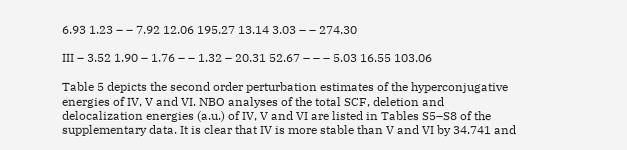6.93 1.23 – – 7.92 12.06 195.27 13.14 3.03 – – 274.30

III – 3.52 1.90 – 1.76 – – 1.32 – 20.31 52.67 – – – 5.03 16.55 103.06

Table 5 depicts the second order perturbation estimates of the hyperconjugative energies of IV, V and VI. NBO analyses of the total SCF, deletion and delocalization energies (a.u.) of IV, V and VI are listed in Tables S5–S8 of the supplementary data. It is clear that IV is more stable than V and VI by 34.741 and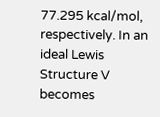77.295 kcal/mol, respectively. In an ideal Lewis Structure V becomes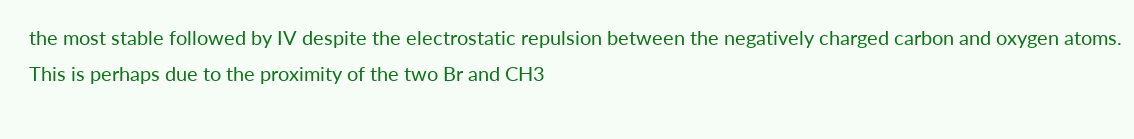the most stable followed by IV despite the electrostatic repulsion between the negatively charged carbon and oxygen atoms. This is perhaps due to the proximity of the two Br and CH3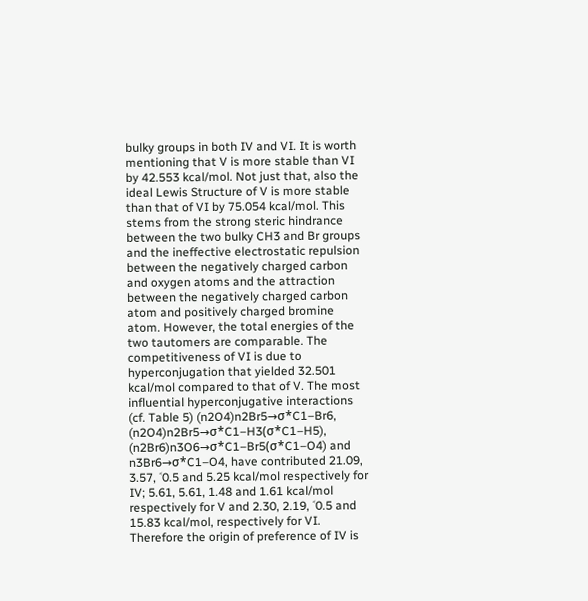bulky groups in both IV and VI. It is worth mentioning that V is more stable than VI by 42.553 kcal/mol. Not just that, also the ideal Lewis Structure of V is more stable than that of VI by 75.054 kcal/mol. This stems from the strong steric hindrance between the two bulky CH3 and Br groups and the ineffective electrostatic repulsion between the negatively charged carbon and oxygen atoms and the attraction between the negatively charged carbon atom and positively charged bromine atom. However, the total energies of the two tautomers are comparable. The competitiveness of VI is due to hyperconjugation that yielded 32.501 kcal/mol compared to that of V. The most influential hyperconjugative interactions (cf. Table 5) (n2O4)n2Br5→σ*C1–Br6, (n2O4)n2Br5→σ*C1–H3(σ*C1–H5), (n2Br6)n3O6→σ*C1–Br5(σ*C1–O4) and n3Br6→σ*C1–O4, have contributed 21.09, 3.57, ˂0.5 and 5.25 kcal/mol respectively for IV; 5.61, 5.61, 1.48 and 1.61 kcal/mol respectively for V and 2.30, 2.19, ˂0.5 and 15.83 kcal/mol, respectively for VI. Therefore the origin of preference of IV is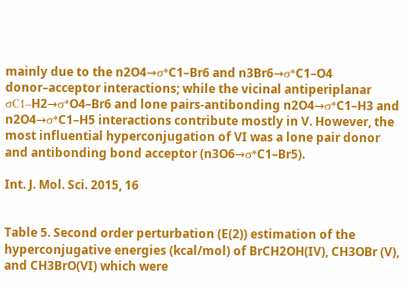mainly due to the n2O4→σ*C1–Br6 and n3Br6→σ*C1–O4 donor–acceptor interactions; while the vicinal antiperiplanar σC1–H2→σ*O4–Br6 and lone pairs-antibonding n2O4→σ*C1–H3 and n2O4→σ*C1–H5 interactions contribute mostly in V. However, the most influential hyperconjugation of VI was a lone pair donor and antibonding bond acceptor (n3O6→σ*C1–Br5).

Int. J. Mol. Sci. 2015, 16


Table 5. Second order perturbation (E(2)) estimation of the hyperconjugative energies (kcal/mol) of BrCH2OH(IV), CH3OBr (V), and CH3BrO(VI) which were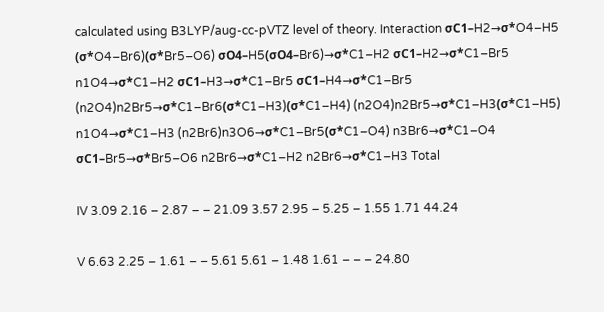calculated using B3LYP/aug-cc-pVTZ level of theory. Interaction σC1–H2→σ*O4–H5 (σ*O4–Br6)(σ*Br5–O6) σO4–H5(σO4–Br6)→σ*C1–H2 σC1–H2→σ*C1–Br5 n1O4→σ*C1–H2 σC1–H3→σ*C1–Br5 σC1–H4→σ*C1–Br5 (n2O4)n2Br5→σ*C1–Br6(σ*C1–H3)(σ*C1–H4) (n2O4)n2Br5→σ*C1–H3(σ*C1–H5) n1O4→σ*C1–H3 (n2Br6)n3O6→σ*C1–Br5(σ*C1–O4) n3Br6→σ*C1–O4 σC1–Br5→σ*Br5–O6 n2Br6→σ*C1–H2 n2Br6→σ*C1–H3 Total

IV 3.09 2.16 – 2.87 – – 21.09 3.57 2.95 – 5.25 – 1.55 1.71 44.24

V 6.63 2.25 – 1.61 – – 5.61 5.61 – 1.48 1.61 – – – 24.80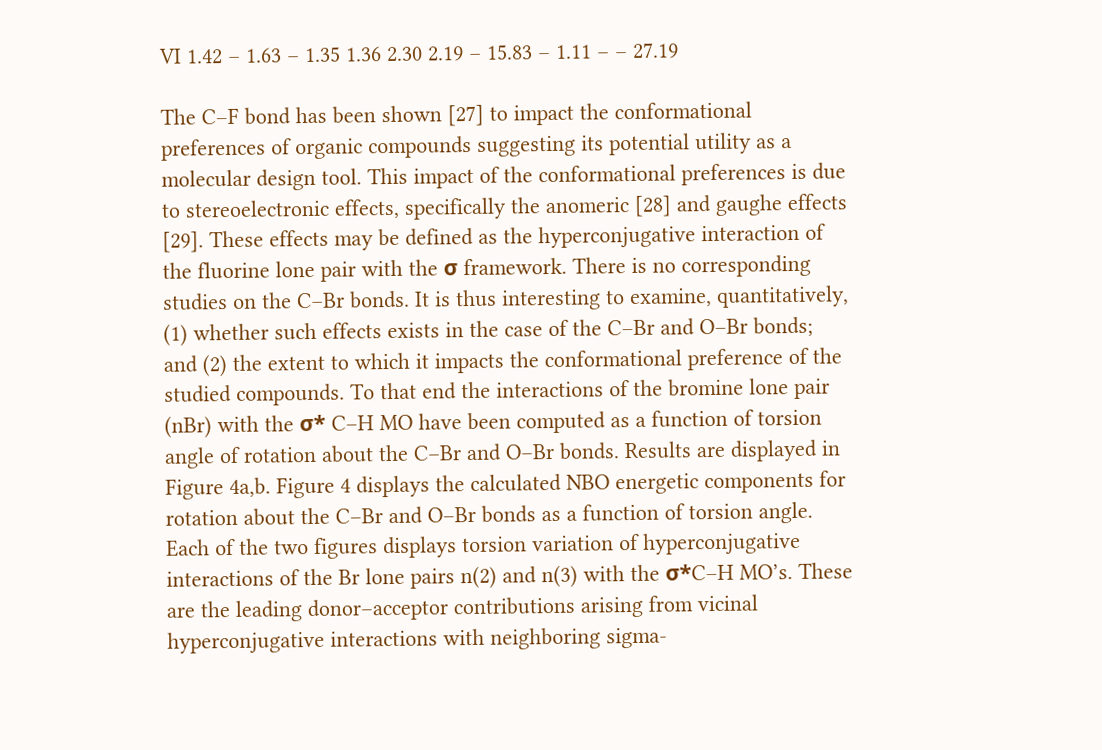VI 1.42 – 1.63 – 1.35 1.36 2.30 2.19 – 15.83 – 1.11 – – 27.19

The C–F bond has been shown [27] to impact the conformational preferences of organic compounds suggesting its potential utility as a molecular design tool. This impact of the conformational preferences is due to stereoelectronic effects, specifically the anomeric [28] and gaughe effects [29]. These effects may be defined as the hyperconjugative interaction of the fluorine lone pair with the σ framework. There is no corresponding studies on the C–Br bonds. It is thus interesting to examine, quantitatively, (1) whether such effects exists in the case of the C–Br and O–Br bonds; and (2) the extent to which it impacts the conformational preference of the studied compounds. To that end the interactions of the bromine lone pair (nBr) with the σ* C–H MO have been computed as a function of torsion angle of rotation about the C–Br and O–Br bonds. Results are displayed in Figure 4a,b. Figure 4 displays the calculated NBO energetic components for rotation about the C–Br and O–Br bonds as a function of torsion angle. Each of the two figures displays torsion variation of hyperconjugative interactions of the Br lone pairs n(2) and n(3) with the σ*C–H MO’s. These are the leading donor–acceptor contributions arising from vicinal hyperconjugative interactions with neighboring sigma-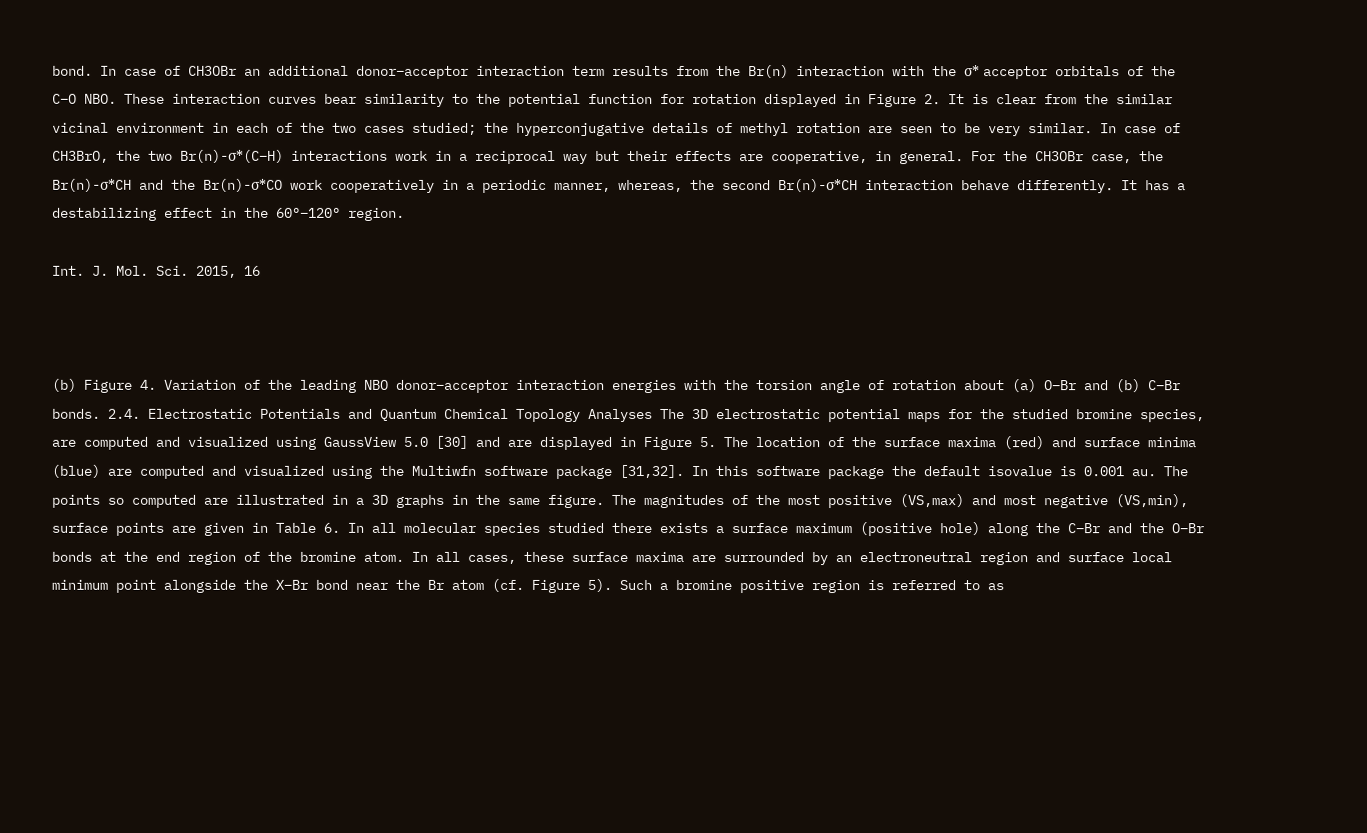bond. In case of CH3OBr an additional donor–acceptor interaction term results from the Br(n) interaction with the σ* acceptor orbitals of the C–O NBO. These interaction curves bear similarity to the potential function for rotation displayed in Figure 2. It is clear from the similar vicinal environment in each of the two cases studied; the hyperconjugative details of methyl rotation are seen to be very similar. In case of CH3BrO, the two Br(n)-σ*(C–H) interactions work in a reciprocal way but their effects are cooperative, in general. For the CH3OBr case, the Br(n)-σ*CH and the Br(n)-σ*CO work cooperatively in a periodic manner, whereas, the second Br(n)-σ*CH interaction behave differently. It has a destabilizing effect in the 60°–120° region.

Int. J. Mol. Sci. 2015, 16



(b) Figure 4. Variation of the leading NBO donor–acceptor interaction energies with the torsion angle of rotation about (a) O–Br and (b) C–Br bonds. 2.4. Electrostatic Potentials and Quantum Chemical Topology Analyses The 3D electrostatic potential maps for the studied bromine species, are computed and visualized using GaussView 5.0 [30] and are displayed in Figure 5. The location of the surface maxima (red) and surface minima (blue) are computed and visualized using the Multiwfn software package [31,32]. In this software package the default isovalue is 0.001 au. The points so computed are illustrated in a 3D graphs in the same figure. The magnitudes of the most positive (VS,max) and most negative (VS,min), surface points are given in Table 6. In all molecular species studied there exists a surface maximum (positive hole) along the C–Br and the O–Br bonds at the end region of the bromine atom. In all cases, these surface maxima are surrounded by an electroneutral region and surface local minimum point alongside the X–Br bond near the Br atom (cf. Figure 5). Such a bromine positive region is referred to as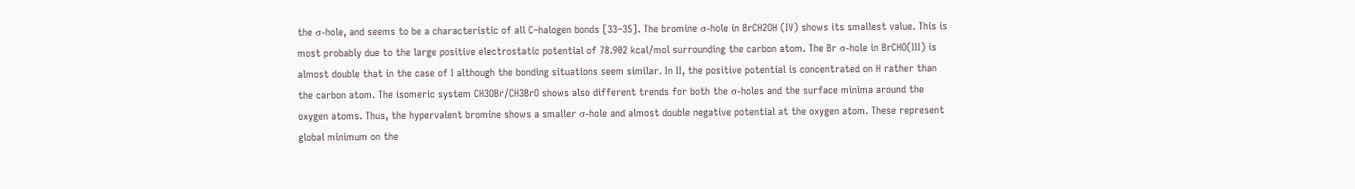the σ-hole, and seems to be a characteristic of all C–halogen bonds [33–35]. The bromine σ-hole in BrCH2OH (IV) shows its smallest value. This is most probably due to the large positive electrostatic potential of 78.902 kcal/mol surrounding the carbon atom. The Br σ-hole in BrCHO(III) is almost double that in the case of I although the bonding situations seem similar. In II, the positive potential is concentrated on H rather than the carbon atom. The isomeric system CH3OBr/CH3BrO shows also different trends for both the σ-holes and the surface minima around the oxygen atoms. Thus, the hypervalent bromine shows a smaller σ-hole and almost double negative potential at the oxygen atom. These represent global minimum on the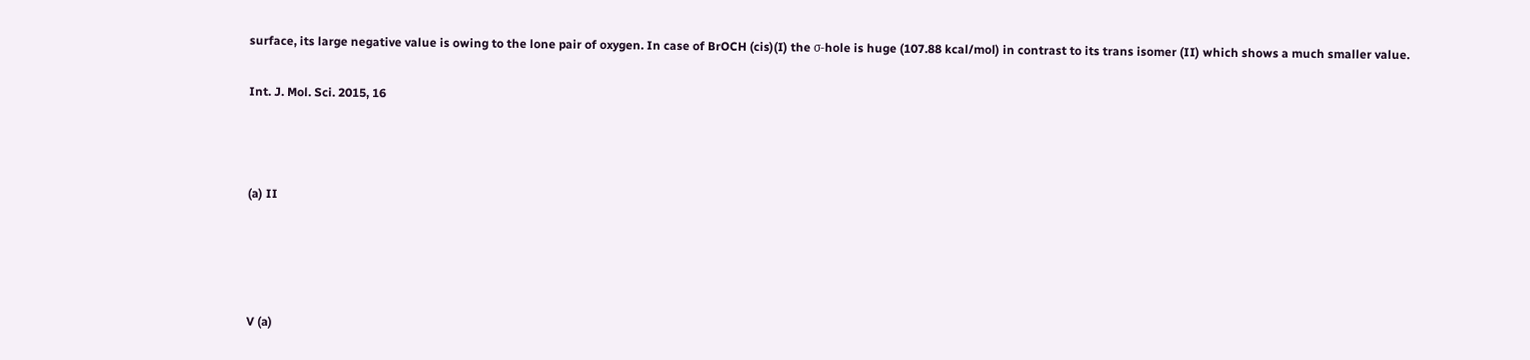surface, its large negative value is owing to the lone pair of oxygen. In case of BrOCH (cis)(I) the σ-hole is huge (107.88 kcal/mol) in contrast to its trans isomer (II) which shows a much smaller value.

Int. J. Mol. Sci. 2015, 16



(a) II




V (a)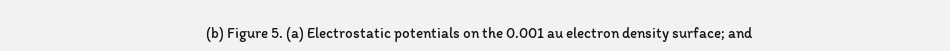(b) Figure 5. (a) Electrostatic potentials on the 0.001 au electron density surface; and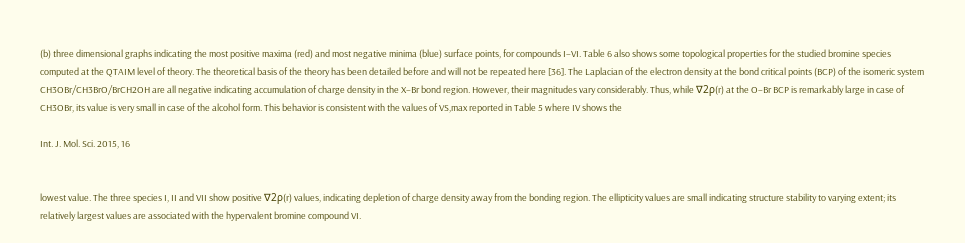(b) three dimensional graphs indicating the most positive maxima (red) and most negative minima (blue) surface points, for compounds I–VI. Table 6 also shows some topological properties for the studied bromine species computed at the QTAIM level of theory. The theoretical basis of the theory has been detailed before and will not be repeated here [36]. The Laplacian of the electron density at the bond critical points (BCP) of the isomeric system CH3OBr/CH3BrO/BrCH2OH are all negative indicating accumulation of charge density in the X–Br bond region. However, their magnitudes vary considerably. Thus, while ∇2ρ(r) at the O–Br BCP is remarkably large in case of CH3OBr, its value is very small in case of the alcohol form. This behavior is consistent with the values of VS,max reported in Table 5 where IV shows the

Int. J. Mol. Sci. 2015, 16


lowest value. The three species I, II and VII show positive ∇2ρ(r) values, indicating depletion of charge density away from the bonding region. The ellipticity values are small indicating structure stability to varying extent; its relatively largest values are associated with the hypervalent bromine compound VI.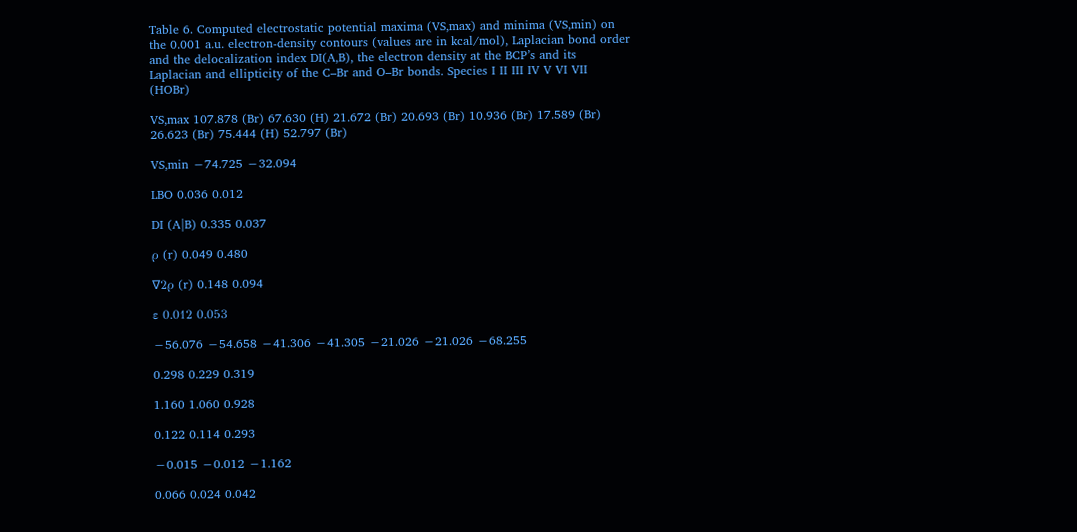Table 6. Computed electrostatic potential maxima (VS,max) and minima (VS,min) on the 0.001 a.u. electron-density contours (values are in kcal/mol), Laplacian bond order and the delocalization index DI(A,B), the electron density at the BCP’s and its Laplacian and ellipticity of the C–Br and O–Br bonds. Species I II III IV V VI VII (HOBr)

VS,max 107.878 (Br) 67.630 (H) 21.672 (Br) 20.693 (Br) 10.936 (Br) 17.589 (Br) 26.623 (Br) 75.444 (H) 52.797 (Br)

VS,min −74.725 −32.094

LBO 0.036 0.012

DI (A|B) 0.335 0.037

ρ (r) 0.049 0.480

∇2ρ (r) 0.148 0.094

ε 0.012 0.053

−56.076 −54.658 −41.306 −41.305 −21.026 −21.026 −68.255

0.298 0.229 0.319

1.160 1.060 0.928

0.122 0.114 0.293

−0.015 −0.012 −1.162

0.066 0.024 0.042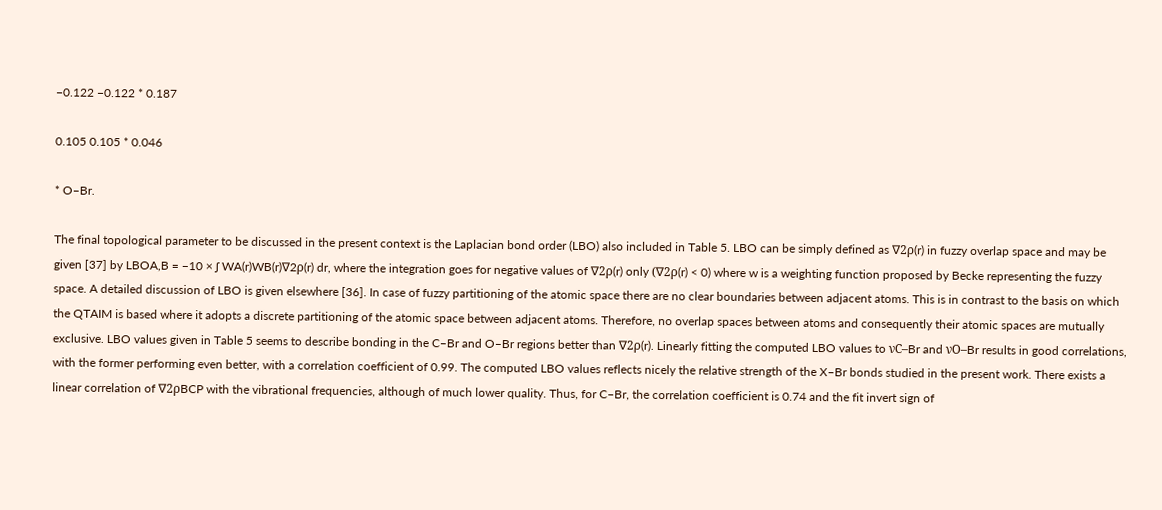−0.122 −0.122 * 0.187

0.105 0.105 * 0.046

* O–Br.

The final topological parameter to be discussed in the present context is the Laplacian bond order (LBO) also included in Table 5. LBO can be simply defined as ∇2ρ(r) in fuzzy overlap space and may be given [37] by LBOA,B = −10 × ʃ WA(r)WB(r)∇2ρ(r) dr, where the integration goes for negative values of ∇2ρ(r) only (∇2ρ(r) < 0) where w is a weighting function proposed by Becke representing the fuzzy space. A detailed discussion of LBO is given elsewhere [36]. In case of fuzzy partitioning of the atomic space there are no clear boundaries between adjacent atoms. This is in contrast to the basis on which the QTAIM is based where it adopts a discrete partitioning of the atomic space between adjacent atoms. Therefore, no overlap spaces between atoms and consequently their atomic spaces are mutually exclusive. LBO values given in Table 5 seems to describe bonding in the C–Br and O–Br regions better than ∇2ρ(r). Linearly fitting the computed LBO values to νC–Br and νO–Br results in good correlations, with the former performing even better, with a correlation coefficient of 0.99. The computed LBO values reflects nicely the relative strength of the X–Br bonds studied in the present work. There exists a linear correlation of ∇2ρBCP with the vibrational frequencies, although of much lower quality. Thus, for C–Br, the correlation coefficient is 0.74 and the fit invert sign of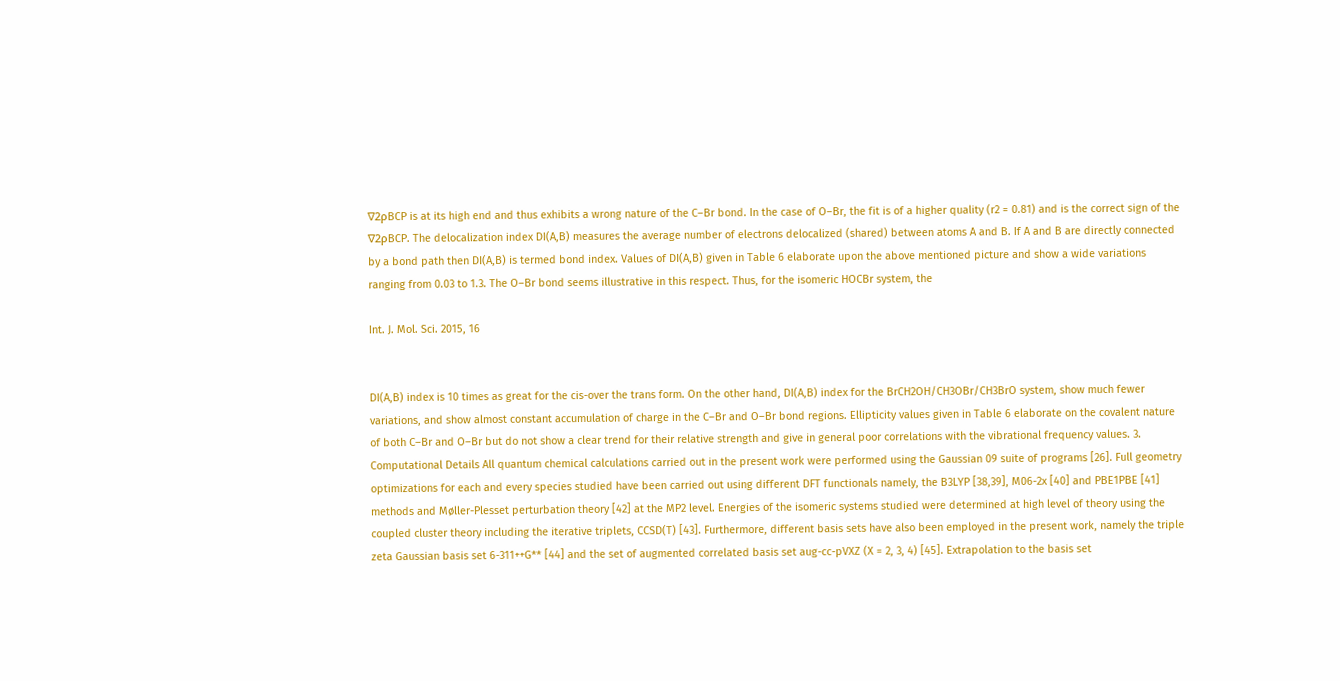∇2ρBCP is at its high end and thus exhibits a wrong nature of the C–Br bond. In the case of O–Br, the fit is of a higher quality (r2 = 0.81) and is the correct sign of the ∇2ρBCP. The delocalization index DI(A,B) measures the average number of electrons delocalized (shared) between atoms A and B. If A and B are directly connected by a bond path then DI(A,B) is termed bond index. Values of DI(A,B) given in Table 6 elaborate upon the above mentioned picture and show a wide variations ranging from 0.03 to 1.3. The O–Br bond seems illustrative in this respect. Thus, for the isomeric HOCBr system, the

Int. J. Mol. Sci. 2015, 16


DI(A,B) index is 10 times as great for the cis-over the trans form. On the other hand, DI(A,B) index for the BrCH2OH/CH3OBr/CH3BrO system, show much fewer variations, and show almost constant accumulation of charge in the C–Br and O–Br bond regions. Ellipticity values given in Table 6 elaborate on the covalent nature of both C–Br and O–Br but do not show a clear trend for their relative strength and give in general poor correlations with the vibrational frequency values. 3. Computational Details All quantum chemical calculations carried out in the present work were performed using the Gaussian 09 suite of programs [26]. Full geometry optimizations for each and every species studied have been carried out using different DFT functionals namely, the B3LYP [38,39], M06-2x [40] and PBE1PBE [41] methods and Møller-Plesset perturbation theory [42] at the MP2 level. Energies of the isomeric systems studied were determined at high level of theory using the coupled cluster theory including the iterative triplets, CCSD(T) [43]. Furthermore, different basis sets have also been employed in the present work, namely the triple zeta Gaussian basis set 6-311++G** [44] and the set of augmented correlated basis set aug-cc-pVXZ (X = 2, 3, 4) [45]. Extrapolation to the basis set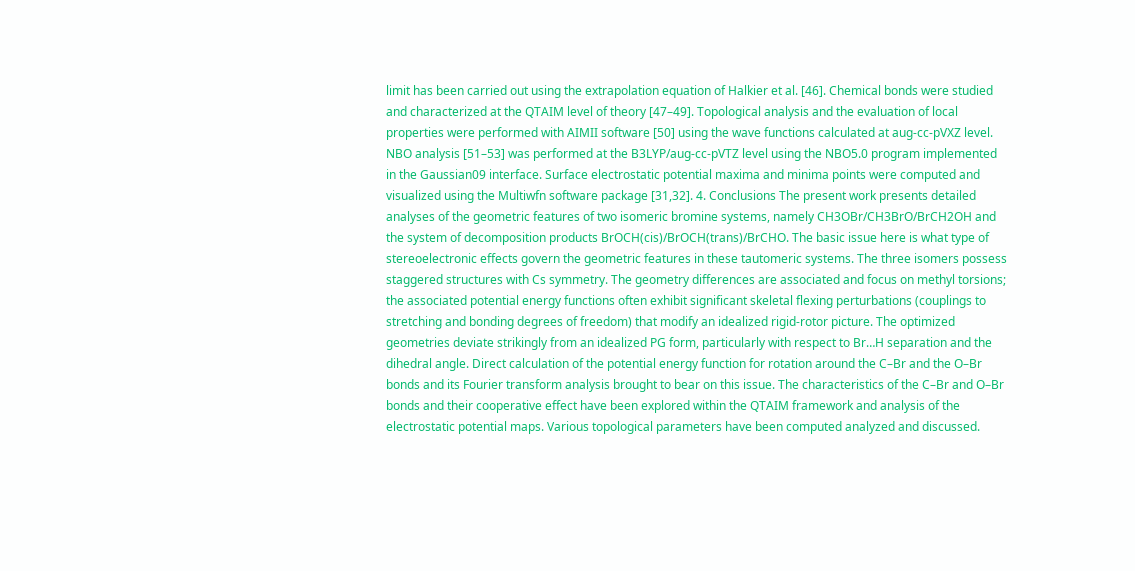limit has been carried out using the extrapolation equation of Halkier et al. [46]. Chemical bonds were studied and characterized at the QTAIM level of theory [47–49]. Topological analysis and the evaluation of local properties were performed with AIMII software [50] using the wave functions calculated at aug-cc-pVXZ level. NBO analysis [51–53] was performed at the B3LYP/aug-cc-pVTZ level using the NBO5.0 program implemented in the Gaussian09 interface. Surface electrostatic potential maxima and minima points were computed and visualized using the Multiwfn software package [31,32]. 4. Conclusions The present work presents detailed analyses of the geometric features of two isomeric bromine systems, namely CH3OBr/CH3BrO/BrCH2OH and the system of decomposition products BrOCH(cis)/BrOCH(trans)/BrCHO. The basic issue here is what type of stereoelectronic effects govern the geometric features in these tautomeric systems. The three isomers possess staggered structures with Cs symmetry. The geometry differences are associated and focus on methyl torsions; the associated potential energy functions often exhibit significant skeletal flexing perturbations (couplings to stretching and bonding degrees of freedom) that modify an idealized rigid-rotor picture. The optimized geometries deviate strikingly from an idealized PG form, particularly with respect to Br…H separation and the dihedral angle. Direct calculation of the potential energy function for rotation around the C–Br and the O–Br bonds and its Fourier transform analysis brought to bear on this issue. The characteristics of the C–Br and O–Br bonds and their cooperative effect have been explored within the QTAIM framework and analysis of the electrostatic potential maps. Various topological parameters have been computed analyzed and discussed.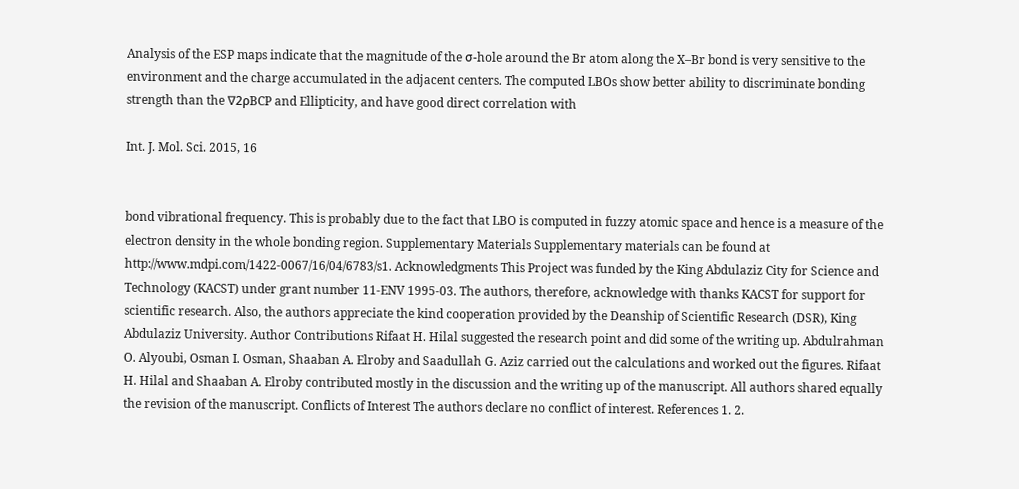Analysis of the ESP maps indicate that the magnitude of the σ-hole around the Br atom along the X–Br bond is very sensitive to the environment and the charge accumulated in the adjacent centers. The computed LBOs show better ability to discriminate bonding strength than the ∇2ρBCP and Ellipticity, and have good direct correlation with

Int. J. Mol. Sci. 2015, 16


bond vibrational frequency. This is probably due to the fact that LBO is computed in fuzzy atomic space and hence is a measure of the electron density in the whole bonding region. Supplementary Materials Supplementary materials can be found at http://www.mdpi.com/1422-0067/16/04/6783/s1. Acknowledgments This Project was funded by the King Abdulaziz City for Science and Technology (KACST) under grant number 11-ENV 1995-03. The authors, therefore, acknowledge with thanks KACST for support for scientific research. Also, the authors appreciate the kind cooperation provided by the Deanship of Scientific Research (DSR), King Abdulaziz University. Author Contributions Rifaat H. Hilal suggested the research point and did some of the writing up. Abdulrahman O. Alyoubi, Osman I. Osman, Shaaban A. Elroby and Saadullah G. Aziz carried out the calculations and worked out the figures. Rifaat H. Hilal and Shaaban A. Elroby contributed mostly in the discussion and the writing up of the manuscript. All authors shared equally the revision of the manuscript. Conflicts of Interest The authors declare no conflict of interest. References 1. 2.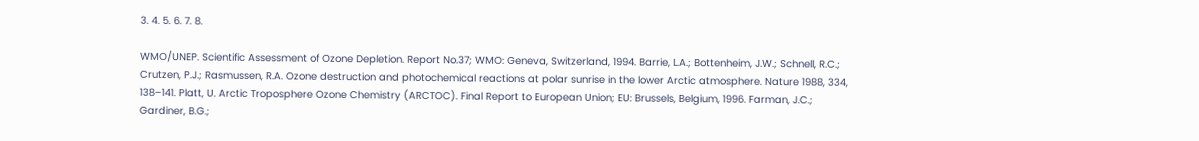3. 4. 5. 6. 7. 8.

WMO/UNEP. Scientific Assessment of Ozone Depletion. Report No.37; WMO: Geneva, Switzerland, 1994. Barrie, L.A.; Bottenheim, J.W.; Schnell, R.C.; Crutzen, P.J.; Rasmussen, R.A. Ozone destruction and photochemical reactions at polar sunrise in the lower Arctic atmosphere. Nature 1988, 334, 138–141. Platt, U. Arctic Troposphere Ozone Chemistry (ARCTOC). Final Report to European Union; EU: Brussels, Belgium, 1996. Farman, J.C.; Gardiner, B.G.;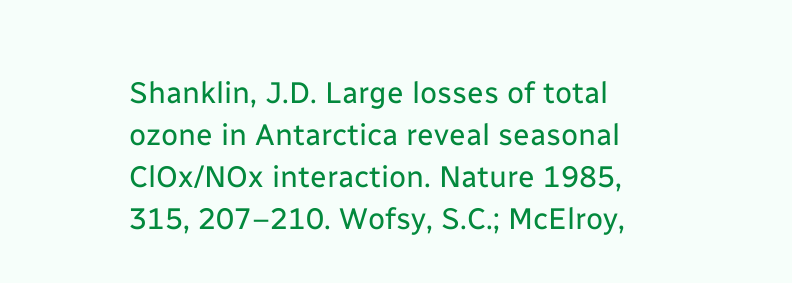Shanklin, J.D. Large losses of total ozone in Antarctica reveal seasonal ClOx/NOx interaction. Nature 1985, 315, 207–210. Wofsy, S.C.; McElroy,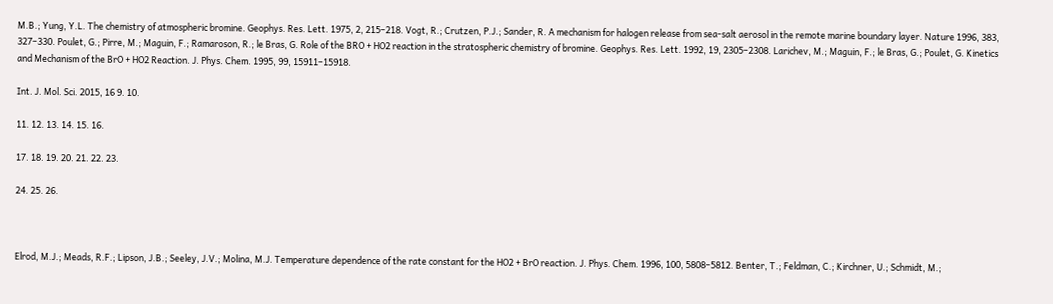M.B.; Yung, Y.L. The chemistry of atmospheric bromine. Geophys. Res. Lett. 1975, 2, 215–218. Vogt, R.; Crutzen, P.J.; Sander, R. A mechanism for halogen release from sea-salt aerosol in the remote marine boundary layer. Nature 1996, 383, 327–330. Poulet, G.; Pirre, M.; Maguin, F.; Ramaroson, R.; le Bras, G. Role of the BRO + HO2 reaction in the stratospheric chemistry of bromine. Geophys. Res. Lett. 1992, 19, 2305–2308. Larichev, M.; Maguin, F.; le Bras, G.; Poulet, G. Kinetics and Mechanism of the BrO + HO2 Reaction. J. Phys. Chem. 1995, 99, 15911–15918.

Int. J. Mol. Sci. 2015, 16 9. 10.

11. 12. 13. 14. 15. 16.

17. 18. 19. 20. 21. 22. 23.

24. 25. 26.



Elrod, M.J.; Meads, R.F.; Lipson, J.B.; Seeley, J.V.; Molina, M.J. Temperature dependence of the rate constant for the HO2 + BrO reaction. J. Phys. Chem. 1996, 100, 5808–5812. Benter, T.; Feldman, C.; Kirchner, U.; Schmidt, M.;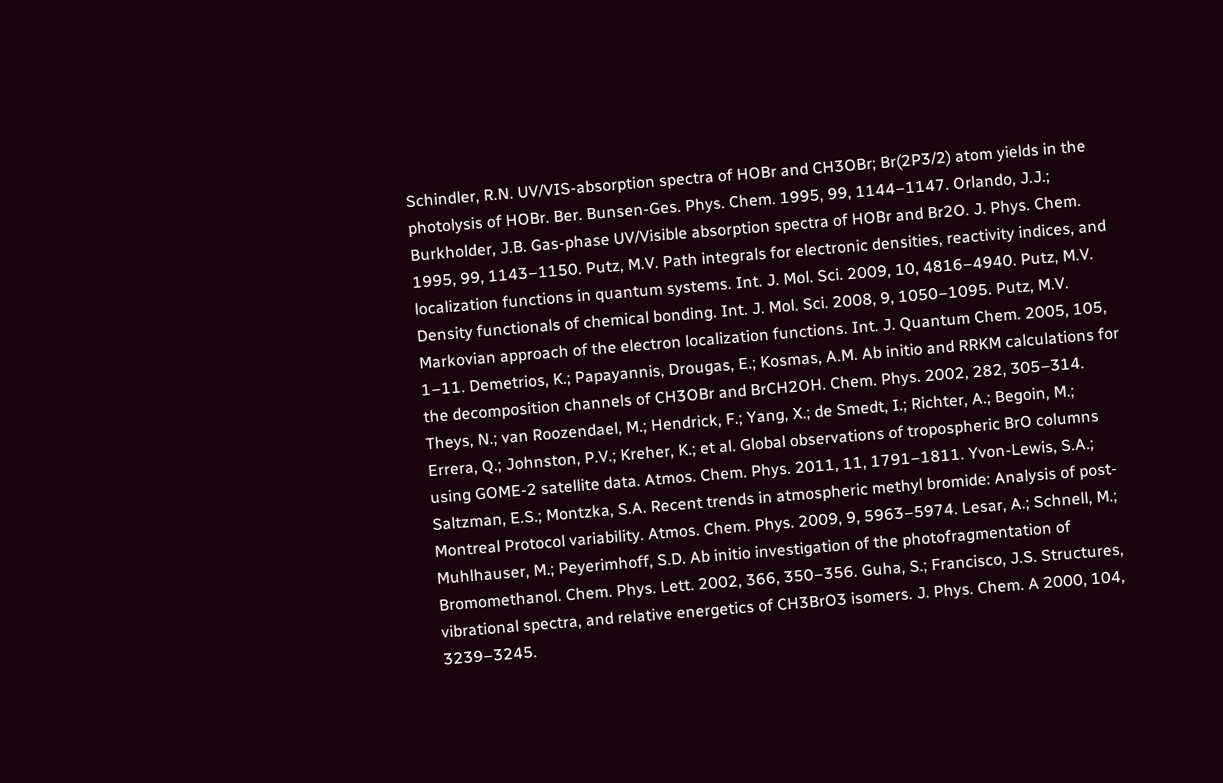Schindler, R.N. UV/VIS-absorption spectra of HOBr and CH3OBr; Br(2P3/2) atom yields in the photolysis of HOBr. Ber. Bunsen-Ges. Phys. Chem. 1995, 99, 1144–1147. Orlando, J.J.; Burkholder, J.B. Gas-phase UV/Visible absorption spectra of HOBr and Br2O. J. Phys. Chem. 1995, 99, 1143–1150. Putz, M.V. Path integrals for electronic densities, reactivity indices, and localization functions in quantum systems. Int. J. Mol. Sci. 2009, 10, 4816–4940. Putz, M.V. Density functionals of chemical bonding. Int. J. Mol. Sci. 2008, 9, 1050–1095. Putz, M.V. Markovian approach of the electron localization functions. Int. J. Quantum Chem. 2005, 105, 1–11. Demetrios, K.; Papayannis, Drougas, E.; Kosmas, A.M. Ab initio and RRKM calculations for the decomposition channels of CH3OBr and BrCH2OH. Chem. Phys. 2002, 282, 305–314. Theys, N.; van Roozendael, M.; Hendrick, F.; Yang, X.; de Smedt, I.; Richter, A.; Begoin, M.; Errera, Q.; Johnston, P.V.; Kreher, K.; et al. Global observations of tropospheric BrO columns using GOME-2 satellite data. Atmos. Chem. Phys. 2011, 11, 1791–1811. Yvon-Lewis, S.A.; Saltzman, E.S.; Montzka, S.A. Recent trends in atmospheric methyl bromide: Analysis of post-Montreal Protocol variability. Atmos. Chem. Phys. 2009, 9, 5963–5974. Lesar, A.; Schnell, M.; Muhlhauser, M.; Peyerimhoff, S.D. Ab initio investigation of the photofragmentation of Bromomethanol. Chem. Phys. Lett. 2002, 366, 350–356. Guha, S.; Francisco, J.S. Structures, vibrational spectra, and relative energetics of CH3BrO3 isomers. J. Phys. Chem. A 2000, 104, 3239–3245.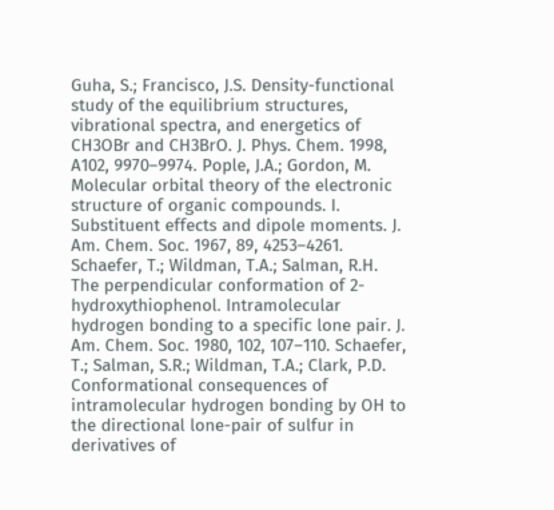Guha, S.; Francisco, J.S. Density-functional study of the equilibrium structures, vibrational spectra, and energetics of CH3OBr and CH3BrO. J. Phys. Chem. 1998, A102, 9970–9974. Pople, J.A.; Gordon, M. Molecular orbital theory of the electronic structure of organic compounds. I. Substituent effects and dipole moments. J. Am. Chem. Soc. 1967, 89, 4253–4261. Schaefer, T.; Wildman, T.A.; Salman, R.H. The perpendicular conformation of 2-hydroxythiophenol. Intramolecular hydrogen bonding to a specific lone pair. J. Am. Chem. Soc. 1980, 102, 107–110. Schaefer, T.; Salman, S.R.; Wildman, T.A.; Clark, P.D. Conformational consequences of intramolecular hydrogen bonding by OH to the directional lone-pair of sulfur in derivatives of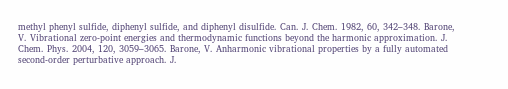methyl phenyl sulfide, diphenyl sulfide, and diphenyl disulfide. Can. J. Chem. 1982, 60, 342–348. Barone, V. Vibrational zero-point energies and thermodynamic functions beyond the harmonic approximation. J. Chem. Phys. 2004, 120, 3059–3065. Barone, V. Anharmonic vibrational properties by a fully automated second-order perturbative approach. J.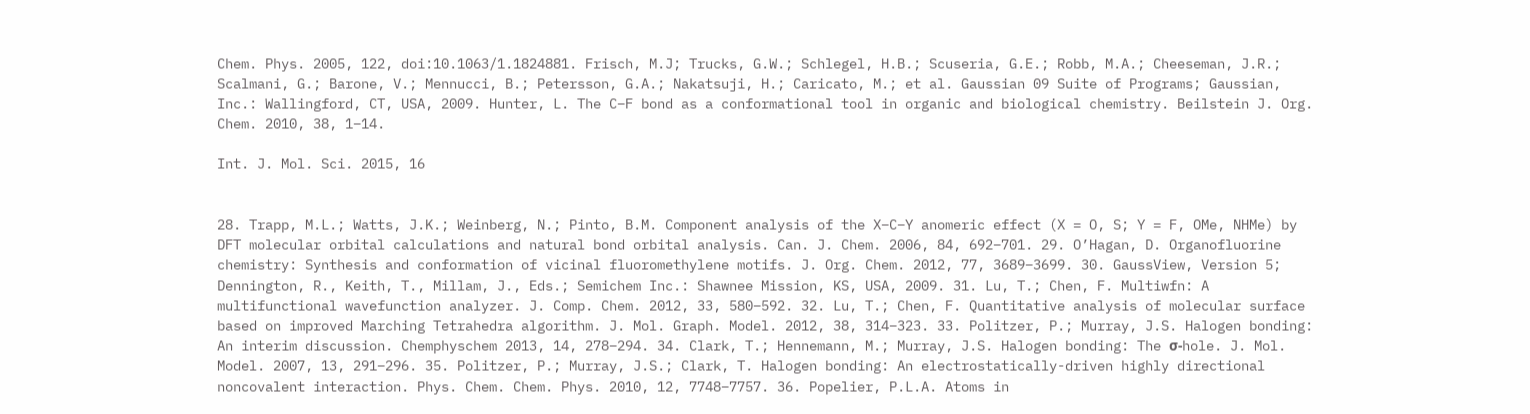Chem. Phys. 2005, 122, doi:10.1063/1.1824881. Frisch, M.J; Trucks, G.W.; Schlegel, H.B.; Scuseria, G.E.; Robb, M.A.; Cheeseman, J.R.; Scalmani, G.; Barone, V.; Mennucci, B.; Petersson, G.A.; Nakatsuji, H.; Caricato, M.; et al. Gaussian 09 Suite of Programs; Gaussian, Inc.: Wallingford, CT, USA, 2009. Hunter, L. The C–F bond as a conformational tool in organic and biological chemistry. Beilstein J. Org. Chem. 2010, 38, 1–14.

Int. J. Mol. Sci. 2015, 16


28. Trapp, M.L.; Watts, J.K.; Weinberg, N.; Pinto, B.M. Component analysis of the X–C–Y anomeric effect (X = O, S; Y = F, OMe, NHMe) by DFT molecular orbital calculations and natural bond orbital analysis. Can. J. Chem. 2006, 84, 692–701. 29. O’Hagan, D. Organofluorine chemistry: Synthesis and conformation of vicinal fluoromethylene motifs. J. Org. Chem. 2012, 77, 3689–3699. 30. GaussView, Version 5; Dennington, R., Keith, T., Millam, J., Eds.; Semichem Inc.: Shawnee Mission, KS, USA, 2009. 31. Lu, T.; Chen, F. Multiwfn: A multifunctional wavefunction analyzer. J. Comp. Chem. 2012, 33, 580–592. 32. Lu, T.; Chen, F. Quantitative analysis of molecular surface based on improved Marching Tetrahedra algorithm. J. Mol. Graph. Model. 2012, 38, 314–323. 33. Politzer, P.; Murray, J.S. Halogen bonding: An interim discussion. Chemphyschem 2013, 14, 278–294. 34. Clark, T.; Hennemann, M.; Murray, J.S. Halogen bonding: The σ-hole. J. Mol. Model. 2007, 13, 291–296. 35. Politzer, P.; Murray, J.S.; Clark, T. Halogen bonding: An electrostatically-driven highly directional noncovalent interaction. Phys. Chem. Chem. Phys. 2010, 12, 7748–7757. 36. Popelier, P.L.A. Atoms in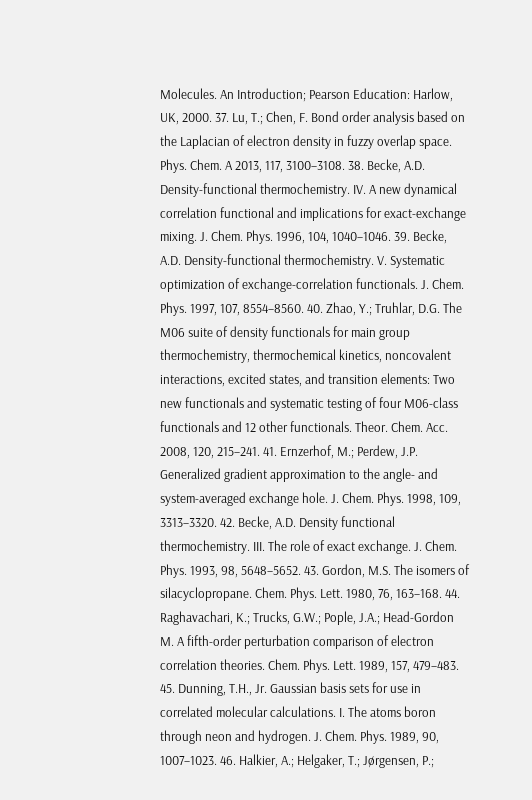Molecules. An Introduction; Pearson Education: Harlow, UK, 2000. 37. Lu, T.; Chen, F. Bond order analysis based on the Laplacian of electron density in fuzzy overlap space. Phys. Chem. A 2013, 117, 3100–3108. 38. Becke, A.D. Density-functional thermochemistry. IV. A new dynamical correlation functional and implications for exact-exchange mixing. J. Chem. Phys. 1996, 104, 1040–1046. 39. Becke, A.D. Density-functional thermochemistry. V. Systematic optimization of exchange-correlation functionals. J. Chem. Phys. 1997, 107, 8554–8560. 40. Zhao, Y.; Truhlar, D.G. The M06 suite of density functionals for main group thermochemistry, thermochemical kinetics, noncovalent interactions, excited states, and transition elements: Two new functionals and systematic testing of four M06-class functionals and 12 other functionals. Theor. Chem. Acc. 2008, 120, 215–241. 41. Ernzerhof, M.; Perdew, J.P. Generalized gradient approximation to the angle- and system-averaged exchange hole. J. Chem. Phys. 1998, 109, 3313–3320. 42. Becke, A.D. Density functional thermochemistry. III. The role of exact exchange. J. Chem. Phys. 1993, 98, 5648–5652. 43. Gordon, M.S. The isomers of silacyclopropane. Chem. Phys. Lett. 1980, 76, 163–168. 44. Raghavachari, K.; Trucks, G.W.; Pople, J.A.; Head-Gordon M. A fifth-order perturbation comparison of electron correlation theories. Chem. Phys. Lett. 1989, 157, 479–483. 45. Dunning, T.H., Jr. Gaussian basis sets for use in correlated molecular calculations. I. The atoms boron through neon and hydrogen. J. Chem. Phys. 1989, 90, 1007–1023. 46. Halkier, A.; Helgaker, T.; Jørgensen, P.;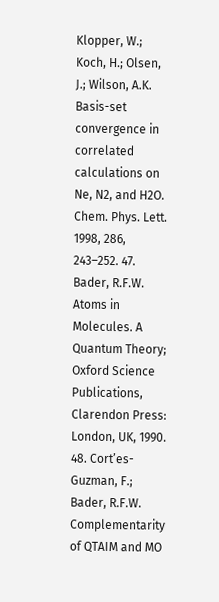Klopper, W.; Koch, H.; Olsen, J.; Wilson, A.K. Basis-set convergence in correlated calculations on Ne, N2, and H2O. Chem. Phys. Lett. 1998, 286, 243–252. 47. Bader, R.F.W. Atoms in Molecules. A Quantum Theory; Oxford Science Publications, Clarendon Press: London, UK, 1990. 48. Cort’es-Guzman, F.; Bader, R.F.W. Complementarity of QTAIM and MO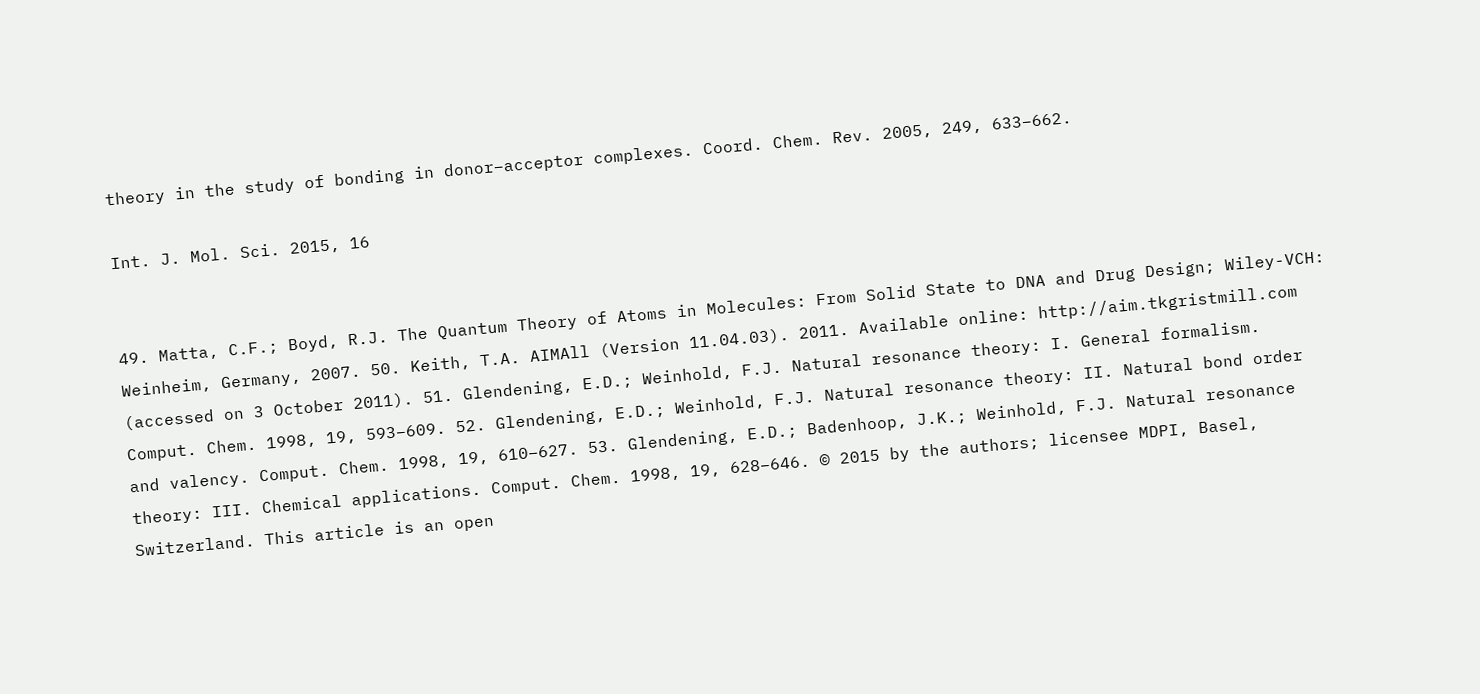theory in the study of bonding in donor–acceptor complexes. Coord. Chem. Rev. 2005, 249, 633–662.

Int. J. Mol. Sci. 2015, 16


49. Matta, C.F.; Boyd, R.J. The Quantum Theory of Atoms in Molecules: From Solid State to DNA and Drug Design; Wiley-VCH: Weinheim, Germany, 2007. 50. Keith, T.A. AIMAll (Version 11.04.03). 2011. Available online: http://aim.tkgristmill.com (accessed on 3 October 2011). 51. Glendening, E.D.; Weinhold, F.J. Natural resonance theory: I. General formalism. Comput. Chem. 1998, 19, 593–609. 52. Glendening, E.D.; Weinhold, F.J. Natural resonance theory: II. Natural bond order and valency. Comput. Chem. 1998, 19, 610–627. 53. Glendening, E.D.; Badenhoop, J.K.; Weinhold, F.J. Natural resonance theory: III. Chemical applications. Comput. Chem. 1998, 19, 628–646. © 2015 by the authors; licensee MDPI, Basel, Switzerland. This article is an open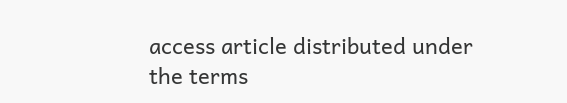access article distributed under the terms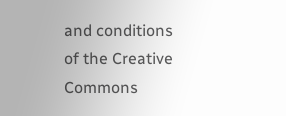and conditions of the Creative Commons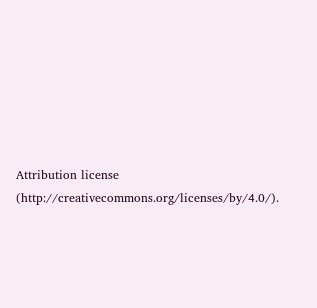Attribution license (http://creativecommons.org/licenses/by/4.0/).